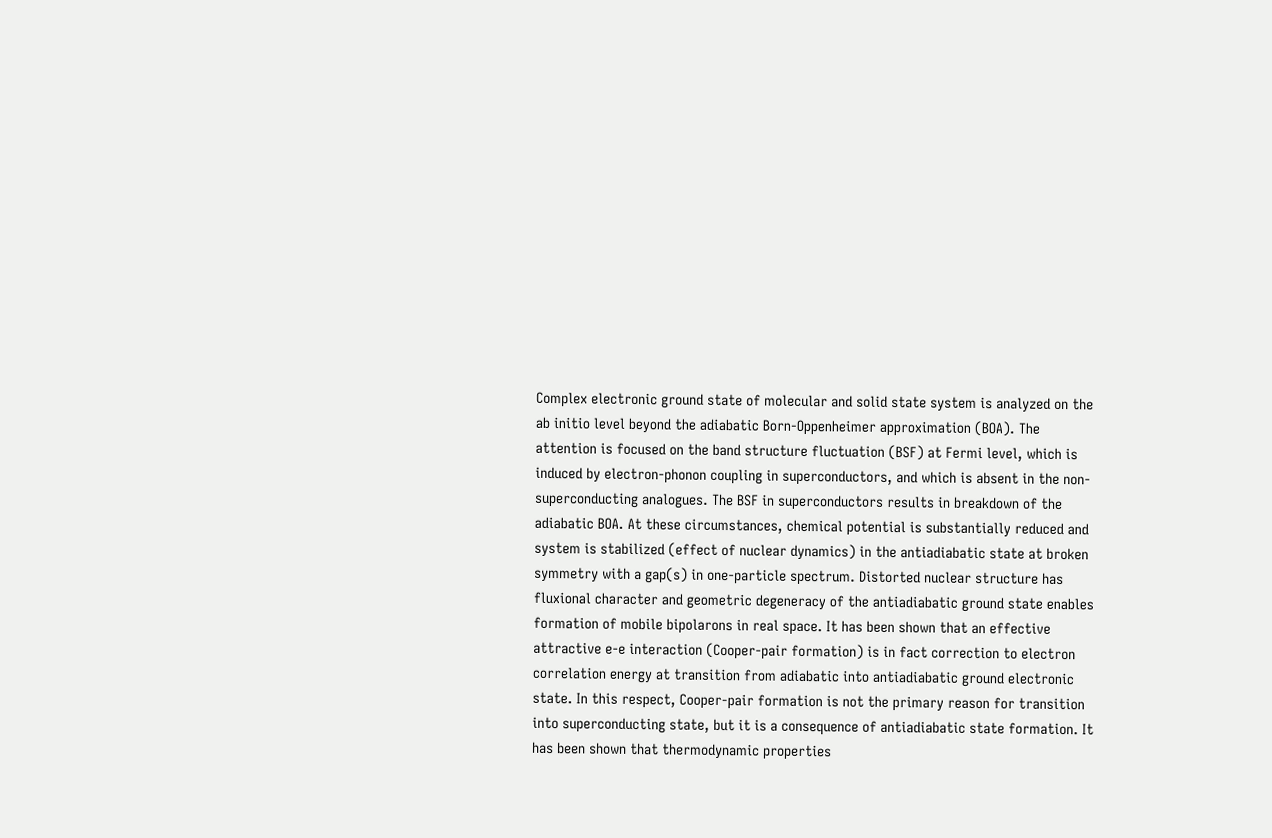Complex electronic ground state of molecular and solid state system is analyzed on the ab initio level beyond the adiabatic Born-Oppenheimer approximation (BOA). The attention is focused on the band structure fluctuation (BSF) at Fermi level, which is induced by electron-phonon coupling in superconductors, and which is absent in the non-superconducting analogues. The BSF in superconductors results in breakdown of the adiabatic BOA. At these circumstances, chemical potential is substantially reduced and system is stabilized (effect of nuclear dynamics) in the antiadiabatic state at broken symmetry with a gap(s) in one-particle spectrum. Distorted nuclear structure has fluxional character and geometric degeneracy of the antiadiabatic ground state enables formation of mobile bipolarons in real space. It has been shown that an effective attractive e-e interaction (Cooper-pair formation) is in fact correction to electron correlation energy at transition from adiabatic into antiadiabatic ground electronic state. In this respect, Cooper-pair formation is not the primary reason for transition into superconducting state, but it is a consequence of antiadiabatic state formation. It has been shown that thermodynamic properties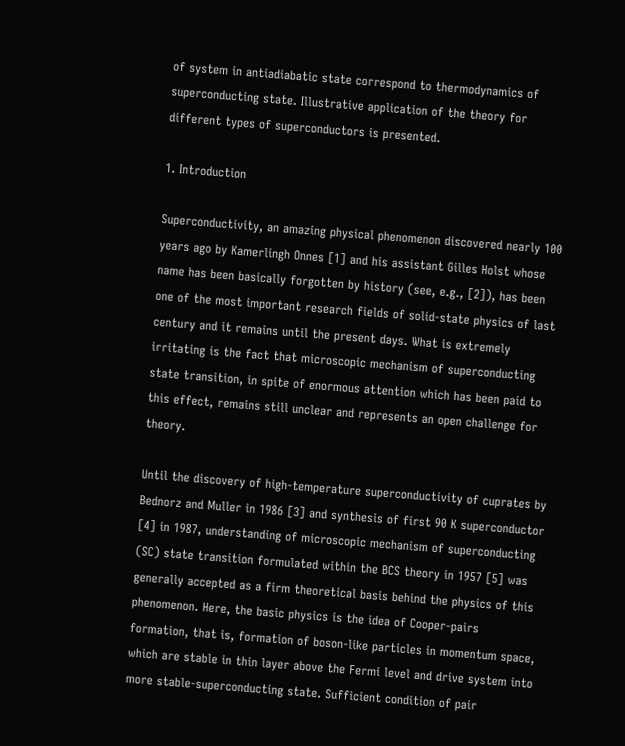of system in antiadiabatic state correspond to thermodynamics of superconducting state. Illustrative application of the theory for different types of superconductors is presented.

1. Introduction

Superconductivity, an amazing physical phenomenon discovered nearly 100 years ago by Kamerlingh Onnes [1] and his assistant Gilles Holst whose name has been basically forgotten by history (see, e.g., [2]), has been one of the most important research fields of solid-state physics of last century and it remains until the present days. What is extremely irritating is the fact that microscopic mechanism of superconducting state transition, in spite of enormous attention which has been paid to this effect, remains still unclear and represents an open challenge for theory.

Until the discovery of high-temperature superconductivity of cuprates by Bednorz and Muller in 1986 [3] and synthesis of first 90 K superconductor [4] in 1987, understanding of microscopic mechanism of superconducting (SC) state transition formulated within the BCS theory in 1957 [5] was generally accepted as a firm theoretical basis behind the physics of this phenomenon. Here, the basic physics is the idea of Cooper-pairs formation, that is, formation of boson-like particles in momentum space, which are stable in thin layer above the Fermi level and drive system into more stable-superconducting state. Sufficient condition of pair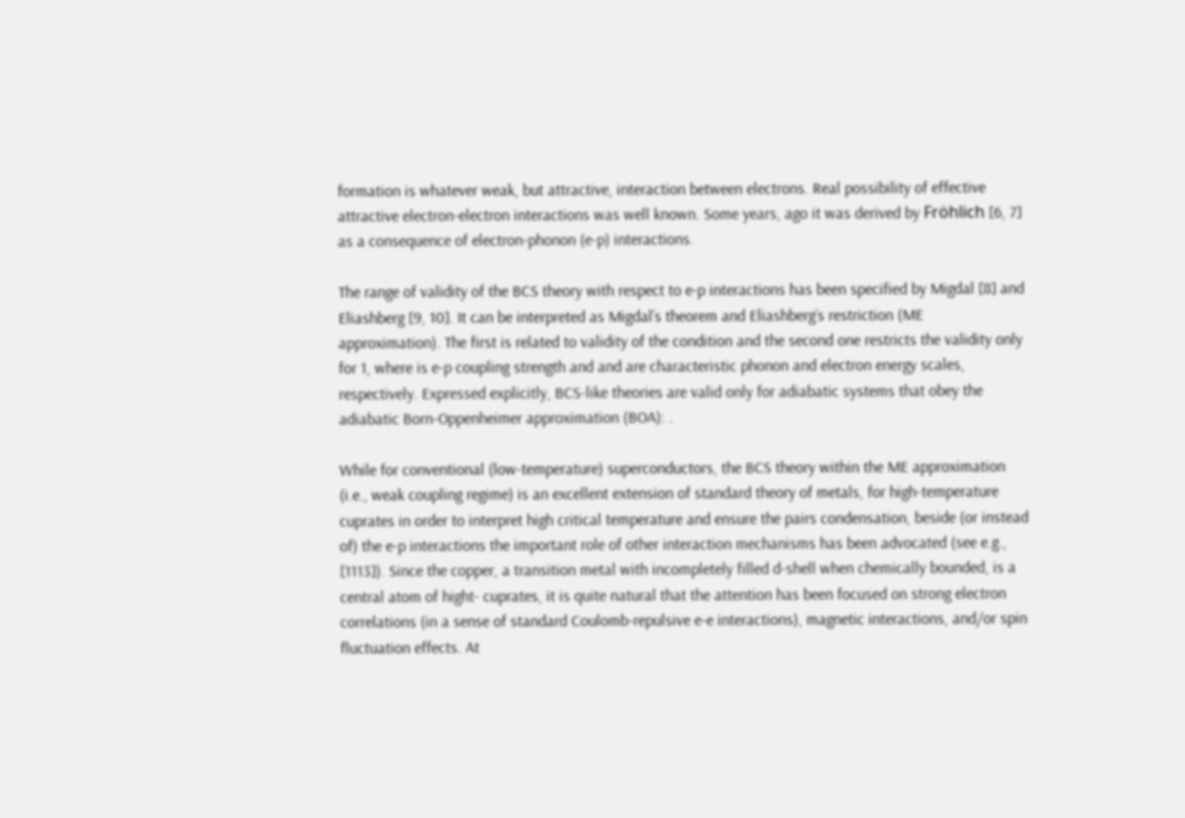formation is whatever weak, but attractive, interaction between electrons. Real possibility of effective attractive electron-electron interactions was well known. Some years, ago it was derived by Fröhlich [6, 7] as a consequence of electron-phonon (e-p) interactions.

The range of validity of the BCS theory with respect to e-p interactions has been specified by Migdal [8] and Eliashberg [9, 10]. It can be interpreted as Migdal’s theorem and Eliashberg’s restriction (ME approximation). The first is related to validity of the condition and the second one restricts the validity only for 1, where is e-p coupling strength and and are characteristic phonon and electron energy scales, respectively. Expressed explicitly, BCS-like theories are valid only for adiabatic systems that obey the adiabatic Born-Oppenheimer approximation (BOA): .

While for conventional (low-temperature) superconductors, the BCS theory within the ME approximation (i.e., weak coupling regime) is an excellent extension of standard theory of metals, for high-temperature cuprates in order to interpret high critical temperature and ensure the pairs condensation, beside (or instead of) the e-p interactions the important role of other interaction mechanisms has been advocated (see e.g., [1113]). Since the copper, a transition metal with incompletely filled d-shell when chemically bounded, is a central atom of hight- cuprates, it is quite natural that the attention has been focused on strong electron correlations (in a sense of standard Coulomb-repulsive e-e interactions), magnetic interactions, and/or spin fluctuation effects. At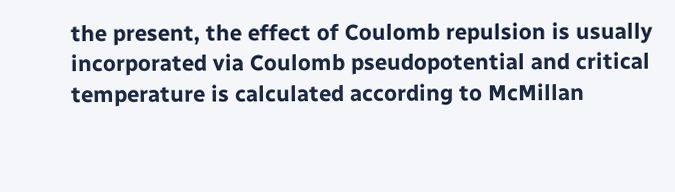the present, the effect of Coulomb repulsion is usually incorporated via Coulomb pseudopotential and critical temperature is calculated according to McMillan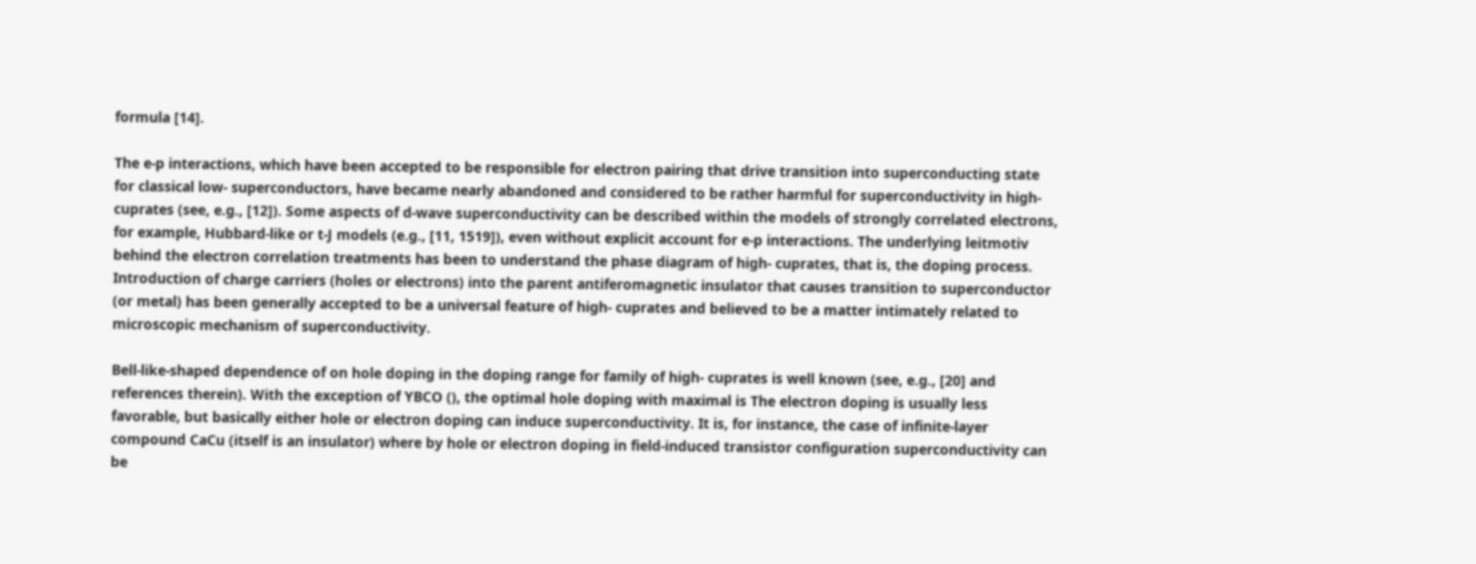formula [14].

The e-p interactions, which have been accepted to be responsible for electron pairing that drive transition into superconducting state for classical low- superconductors, have became nearly abandoned and considered to be rather harmful for superconductivity in high- cuprates (see, e.g., [12]). Some aspects of d-wave superconductivity can be described within the models of strongly correlated electrons, for example, Hubbard-like or t-J models (e.g., [11, 1519]), even without explicit account for e-p interactions. The underlying leitmotiv behind the electron correlation treatments has been to understand the phase diagram of high- cuprates, that is, the doping process. Introduction of charge carriers (holes or electrons) into the parent antiferomagnetic insulator that causes transition to superconductor (or metal) has been generally accepted to be a universal feature of high- cuprates and believed to be a matter intimately related to microscopic mechanism of superconductivity.

Bell-like-shaped dependence of on hole doping in the doping range for family of high- cuprates is well known (see, e.g., [20] and references therein). With the exception of YBCO (), the optimal hole doping with maximal is The electron doping is usually less favorable, but basically either hole or electron doping can induce superconductivity. It is, for instance, the case of infinite-layer compound CaCu (itself is an insulator) where by hole or electron doping in field-induced transistor configuration superconductivity can be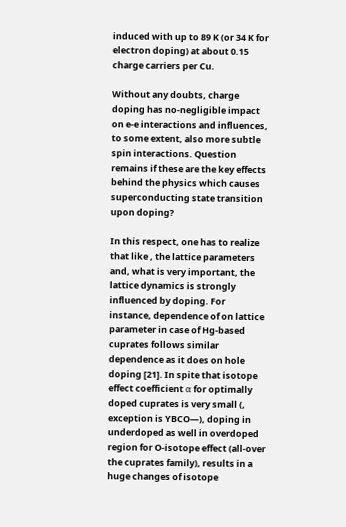induced with up to 89 K (or 34 K for electron doping) at about 0.15 charge carriers per Cu.

Without any doubts, charge doping has no-negligible impact on e-e interactions and influences, to some extent, also more subtle spin interactions. Question remains if these are the key effects behind the physics which causes superconducting state transition upon doping?

In this respect, one has to realize that like , the lattice parameters and, what is very important, the lattice dynamics is strongly influenced by doping. For instance, dependence of on lattice parameter in case of Hg-based cuprates follows similar dependence as it does on hole doping [21]. In spite that isotope effect coefficient α for optimally doped cuprates is very small (, exception is YBCO—), doping in underdoped as well in overdoped region for O-isotope effect (all-over the cuprates family), results in a huge changes of isotope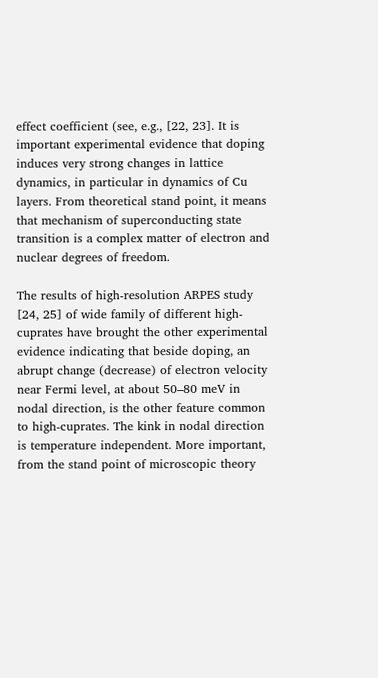effect coefficient (see, e.g., [22, 23]. It is important experimental evidence that doping induces very strong changes in lattice dynamics, in particular in dynamics of Cu layers. From theoretical stand point, it means that mechanism of superconducting state transition is a complex matter of electron and nuclear degrees of freedom.

The results of high-resolution ARPES study [24, 25] of wide family of different high- cuprates have brought the other experimental evidence indicating that beside doping, an abrupt change (decrease) of electron velocity near Fermi level, at about 50–80 meV in nodal direction, is the other feature common to high-cuprates. The kink in nodal direction is temperature independent. More important, from the stand point of microscopic theory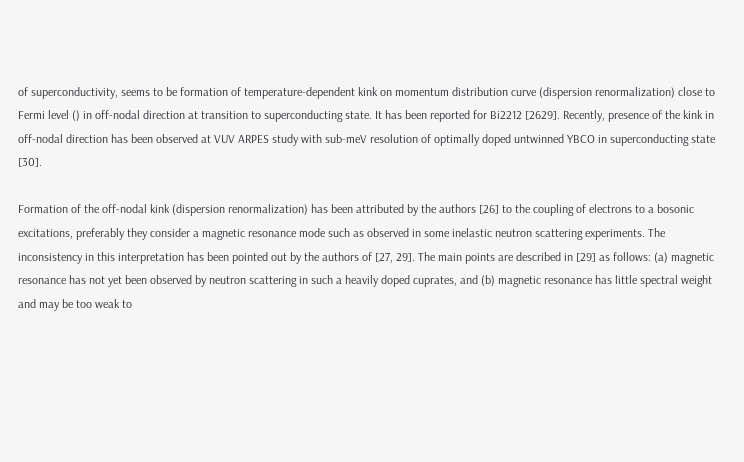of superconductivity, seems to be formation of temperature-dependent kink on momentum distribution curve (dispersion renormalization) close to Fermi level () in off-nodal direction at transition to superconducting state. It has been reported for Bi2212 [2629]. Recently, presence of the kink in off-nodal direction has been observed at VUV ARPES study with sub-meV resolution of optimally doped untwinned YBCO in superconducting state [30].

Formation of the off-nodal kink (dispersion renormalization) has been attributed by the authors [26] to the coupling of electrons to a bosonic excitations, preferably they consider a magnetic resonance mode such as observed in some inelastic neutron scattering experiments. The inconsistency in this interpretation has been pointed out by the authors of [27, 29]. The main points are described in [29] as follows: (a) magnetic resonance has not yet been observed by neutron scattering in such a heavily doped cuprates, and (b) magnetic resonance has little spectral weight and may be too weak to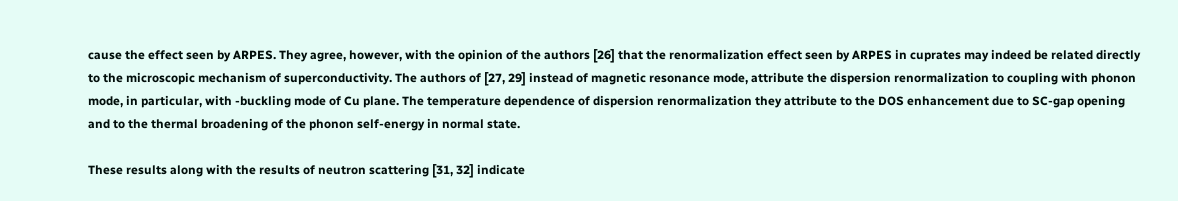cause the effect seen by ARPES. They agree, however, with the opinion of the authors [26] that the renormalization effect seen by ARPES in cuprates may indeed be related directly to the microscopic mechanism of superconductivity. The authors of [27, 29] instead of magnetic resonance mode, attribute the dispersion renormalization to coupling with phonon mode, in particular, with -buckling mode of Cu plane. The temperature dependence of dispersion renormalization they attribute to the DOS enhancement due to SC-gap opening and to the thermal broadening of the phonon self-energy in normal state.

These results along with the results of neutron scattering [31, 32] indicate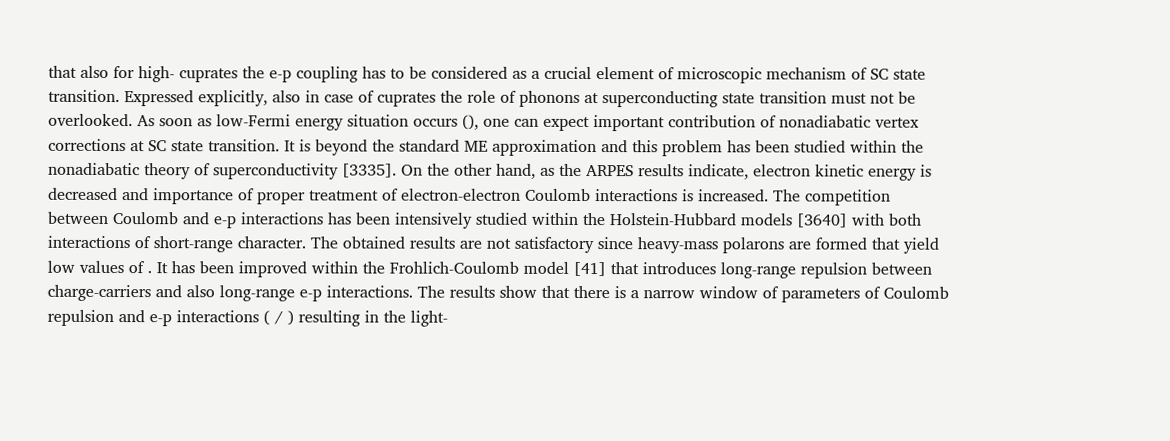that also for high- cuprates the e-p coupling has to be considered as a crucial element of microscopic mechanism of SC state transition. Expressed explicitly, also in case of cuprates the role of phonons at superconducting state transition must not be overlooked. As soon as low-Fermi energy situation occurs (), one can expect important contribution of nonadiabatic vertex corrections at SC state transition. It is beyond the standard ME approximation and this problem has been studied within the nonadiabatic theory of superconductivity [3335]. On the other hand, as the ARPES results indicate, electron kinetic energy is decreased and importance of proper treatment of electron-electron Coulomb interactions is increased. The competition between Coulomb and e-p interactions has been intensively studied within the Holstein-Hubbard models [3640] with both interactions of short-range character. The obtained results are not satisfactory since heavy-mass polarons are formed that yield low values of . It has been improved within the Frohlich-Coulomb model [41] that introduces long-range repulsion between charge-carriers and also long-range e-p interactions. The results show that there is a narrow window of parameters of Coulomb repulsion and e-p interactions ( / ) resulting in the light-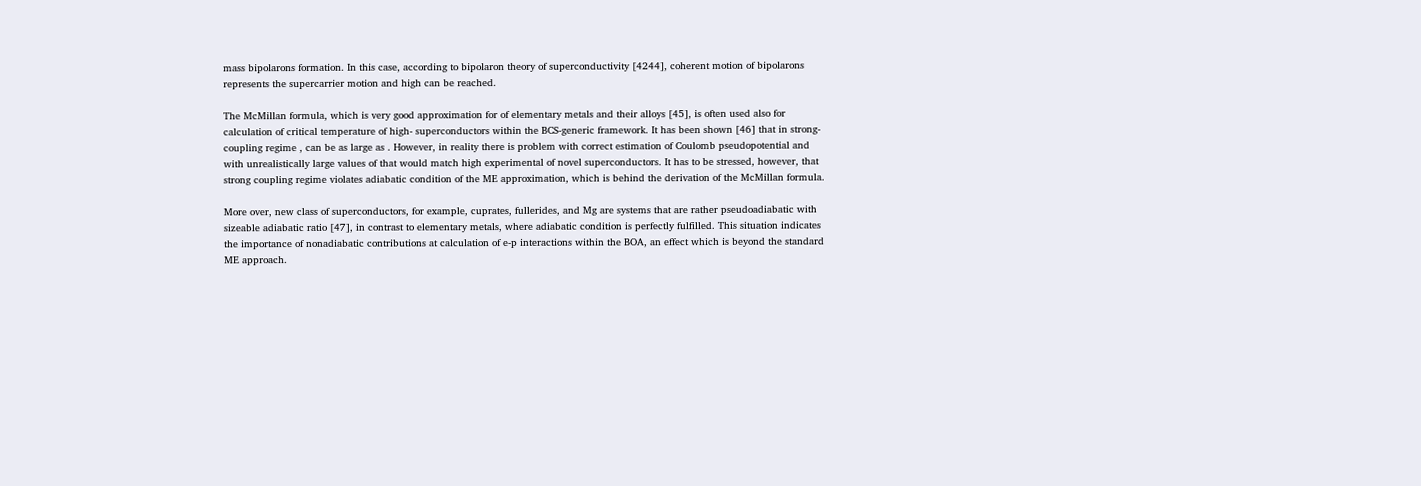mass bipolarons formation. In this case, according to bipolaron theory of superconductivity [4244], coherent motion of bipolarons represents the supercarrier motion and high can be reached.

The McMillan formula, which is very good approximation for of elementary metals and their alloys [45], is often used also for calculation of critical temperature of high- superconductors within the BCS-generic framework. It has been shown [46] that in strong-coupling regime , can be as large as . However, in reality there is problem with correct estimation of Coulomb pseudopotential and with unrealistically large values of that would match high experimental of novel superconductors. It has to be stressed, however, that strong coupling regime violates adiabatic condition of the ME approximation, which is behind the derivation of the McMillan formula.

More over, new class of superconductors, for example, cuprates, fullerides, and Mg are systems that are rather pseudoadiabatic with sizeable adiabatic ratio [47], in contrast to elementary metals, where adiabatic condition is perfectly fulfilled. This situation indicates the importance of nonadiabatic contributions at calculation of e-p interactions within the BOA, an effect which is beyond the standard ME approach.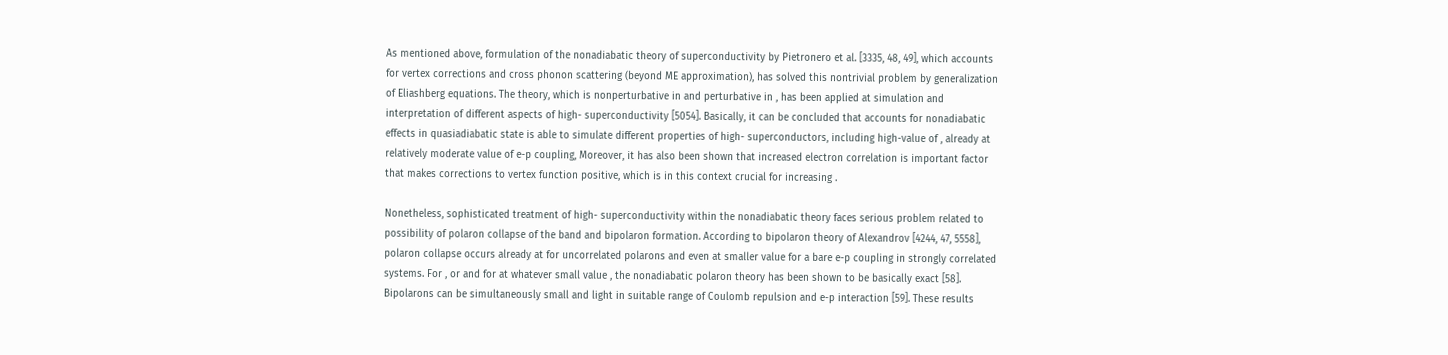As mentioned above, formulation of the nonadiabatic theory of superconductivity by Pietronero et al. [3335, 48, 49], which accounts for vertex corrections and cross phonon scattering (beyond ME approximation), has solved this nontrivial problem by generalization of Eliashberg equations. The theory, which is nonperturbative in and perturbative in , has been applied at simulation and interpretation of different aspects of high- superconductivity [5054]. Basically, it can be concluded that accounts for nonadiabatic effects in quasiadiabatic state is able to simulate different properties of high- superconductors, including high-value of , already at relatively moderate value of e-p coupling, Moreover, it has also been shown that increased electron correlation is important factor that makes corrections to vertex function positive, which is in this context crucial for increasing .

Nonetheless, sophisticated treatment of high- superconductivity within the nonadiabatic theory faces serious problem related to possibility of polaron collapse of the band and bipolaron formation. According to bipolaron theory of Alexandrov [4244, 47, 5558], polaron collapse occurs already at for uncorrelated polarons and even at smaller value for a bare e-p coupling in strongly correlated systems. For , or and for at whatever small value , the nonadiabatic polaron theory has been shown to be basically exact [58]. Bipolarons can be simultaneously small and light in suitable range of Coulomb repulsion and e-p interaction [59]. These results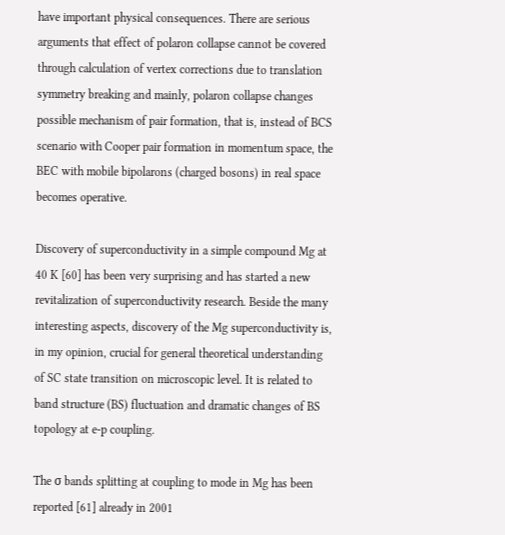have important physical consequences. There are serious arguments that effect of polaron collapse cannot be covered through calculation of vertex corrections due to translation symmetry breaking and mainly, polaron collapse changes possible mechanism of pair formation, that is, instead of BCS scenario with Cooper pair formation in momentum space, the BEC with mobile bipolarons (charged bosons) in real space becomes operative.

Discovery of superconductivity in a simple compound Mg at 40 K [60] has been very surprising and has started a new revitalization of superconductivity research. Beside the many interesting aspects, discovery of the Mg superconductivity is, in my opinion, crucial for general theoretical understanding of SC state transition on microscopic level. It is related to band structure (BS) fluctuation and dramatic changes of BS topology at e-p coupling.

The σ bands splitting at coupling to mode in Mg has been reported [61] already in 2001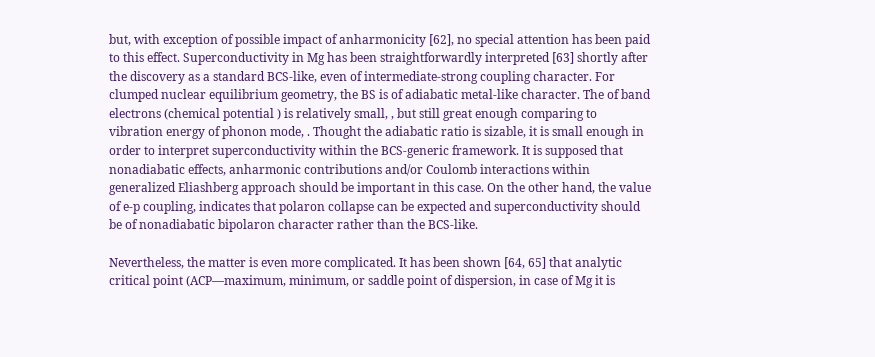but, with exception of possible impact of anharmonicity [62], no special attention has been paid to this effect. Superconductivity in Mg has been straightforwardly interpreted [63] shortly after the discovery as a standard BCS-like, even of intermediate-strong coupling character. For clumped nuclear equilibrium geometry, the BS is of adiabatic metal-like character. The of band electrons (chemical potential ) is relatively small, , but still great enough comparing to vibration energy of phonon mode, . Thought the adiabatic ratio is sizable, it is small enough in order to interpret superconductivity within the BCS-generic framework. It is supposed that nonadiabatic effects, anharmonic contributions and/or Coulomb interactions within generalized Eliashberg approach should be important in this case. On the other hand, the value of e-p coupling, indicates that polaron collapse can be expected and superconductivity should be of nonadiabatic bipolaron character rather than the BCS-like.

Nevertheless, the matter is even more complicated. It has been shown [64, 65] that analytic critical point (ACP––maximum, minimum, or saddle point of dispersion, in case of Mg it is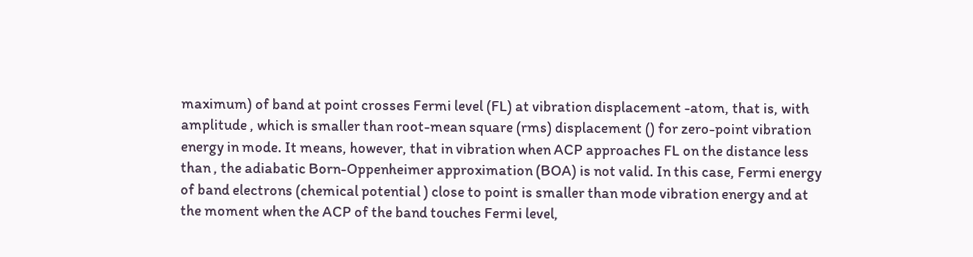maximum) of band at point crosses Fermi level (FL) at vibration displacement -atom, that is, with amplitude , which is smaller than root-mean square (rms) displacement () for zero-point vibration energy in mode. It means, however, that in vibration when ACP approaches FL on the distance less than , the adiabatic Born-Oppenheimer approximation (BOA) is not valid. In this case, Fermi energy of band electrons (chemical potential ) close to point is smaller than mode vibration energy and at the moment when the ACP of the band touches Fermi level,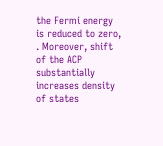the Fermi energy is reduced to zero, . Moreover, shift of the ACP substantially increases density of states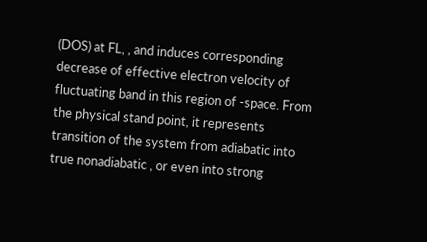(DOS) at FL, , and induces corresponding decrease of effective electron velocity of fluctuating band in this region of -space. From the physical stand point, it represents transition of the system from adiabatic into true nonadiabatic , or even into strong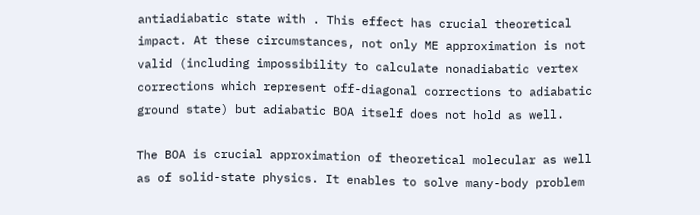antiadiabatic state with . This effect has crucial theoretical impact. At these circumstances, not only ME approximation is not valid (including impossibility to calculate nonadiabatic vertex corrections which represent off-diagonal corrections to adiabatic ground state) but adiabatic BOA itself does not hold as well.

The BOA is crucial approximation of theoretical molecular as well as of solid-state physics. It enables to solve many-body problem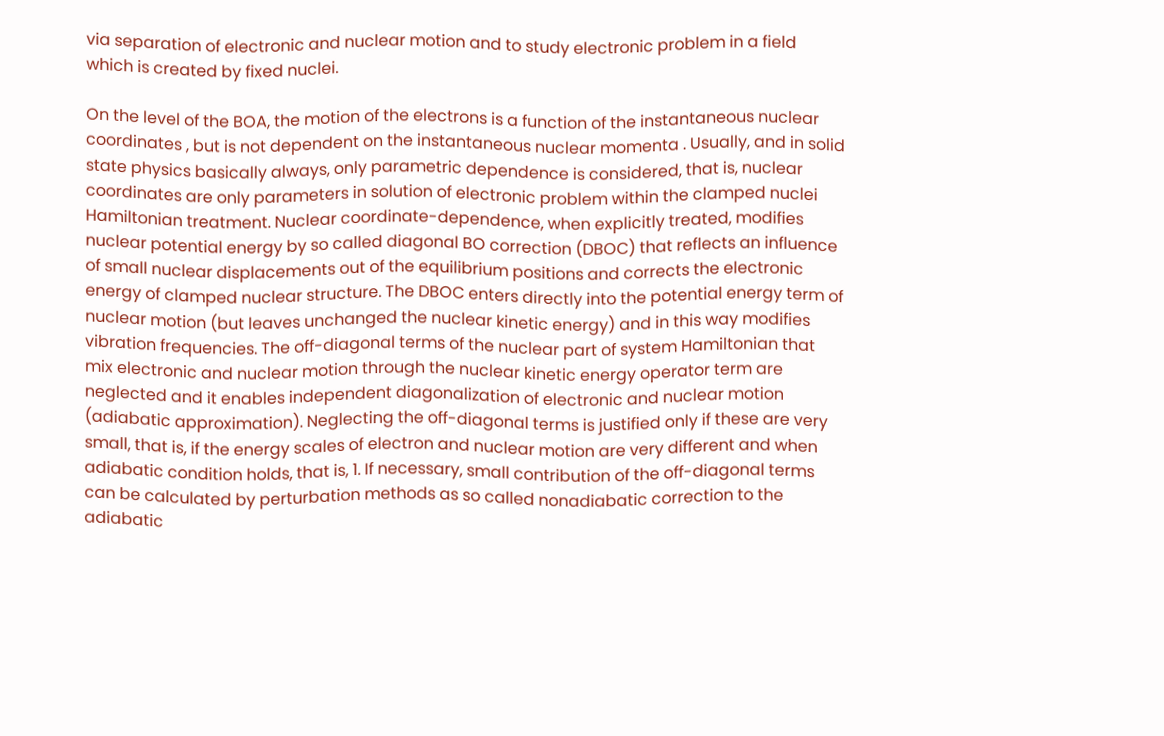via separation of electronic and nuclear motion and to study electronic problem in a field which is created by fixed nuclei.

On the level of the BOA, the motion of the electrons is a function of the instantaneous nuclear coordinates , but is not dependent on the instantaneous nuclear momenta . Usually, and in solid state physics basically always, only parametric dependence is considered, that is, nuclear coordinates are only parameters in solution of electronic problem within the clamped nuclei Hamiltonian treatment. Nuclear coordinate-dependence, when explicitly treated, modifies nuclear potential energy by so called diagonal BO correction (DBOC) that reflects an influence of small nuclear displacements out of the equilibrium positions and corrects the electronic energy of clamped nuclear structure. The DBOC enters directly into the potential energy term of nuclear motion (but leaves unchanged the nuclear kinetic energy) and in this way modifies vibration frequencies. The off-diagonal terms of the nuclear part of system Hamiltonian that mix electronic and nuclear motion through the nuclear kinetic energy operator term are neglected and it enables independent diagonalization of electronic and nuclear motion (adiabatic approximation). Neglecting the off-diagonal terms is justified only if these are very small, that is, if the energy scales of electron and nuclear motion are very different and when adiabatic condition holds, that is, 1. If necessary, small contribution of the off-diagonal terms can be calculated by perturbation methods as so called nonadiabatic correction to the adiabatic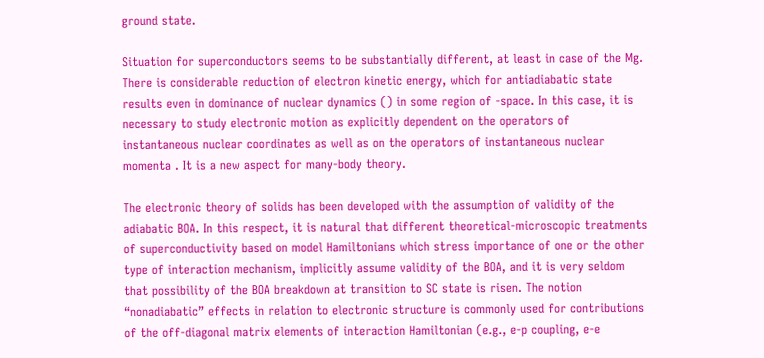ground state.

Situation for superconductors seems to be substantially different, at least in case of the Mg. There is considerable reduction of electron kinetic energy, which for antiadiabatic state results even in dominance of nuclear dynamics () in some region of -space. In this case, it is necessary to study electronic motion as explicitly dependent on the operators of instantaneous nuclear coordinates as well as on the operators of instantaneous nuclear momenta . It is a new aspect for many-body theory.

The electronic theory of solids has been developed with the assumption of validity of the adiabatic BOA. In this respect, it is natural that different theoretical-microscopic treatments of superconductivity based on model Hamiltonians which stress importance of one or the other type of interaction mechanism, implicitly assume validity of the BOA, and it is very seldom that possibility of the BOA breakdown at transition to SC state is risen. The notion “nonadiabatic” effects in relation to electronic structure is commonly used for contributions of the off-diagonal matrix elements of interaction Hamiltonian (e.g., e-p coupling, e-e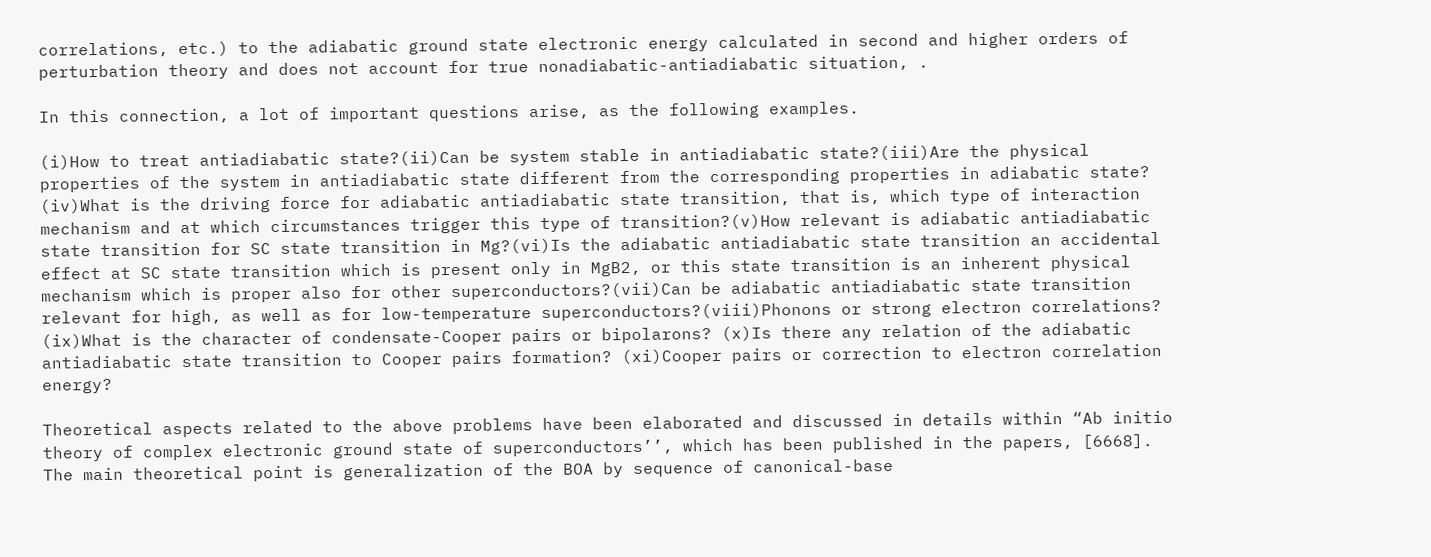correlations, etc.) to the adiabatic ground state electronic energy calculated in second and higher orders of perturbation theory and does not account for true nonadiabatic-antiadiabatic situation, .

In this connection, a lot of important questions arise, as the following examples.

(i)How to treat antiadiabatic state?(ii)Can be system stable in antiadiabatic state?(iii)Are the physical properties of the system in antiadiabatic state different from the corresponding properties in adiabatic state? (iv)What is the driving force for adiabatic antiadiabatic state transition, that is, which type of interaction mechanism and at which circumstances trigger this type of transition?(v)How relevant is adiabatic antiadiabatic state transition for SC state transition in Mg?(vi)Is the adiabatic antiadiabatic state transition an accidental effect at SC state transition which is present only in MgB2, or this state transition is an inherent physical mechanism which is proper also for other superconductors?(vii)Can be adiabatic antiadiabatic state transition relevant for high, as well as for low-temperature superconductors?(viii)Phonons or strong electron correlations? (ix)What is the character of condensate-Cooper pairs or bipolarons? (x)Is there any relation of the adiabatic antiadiabatic state transition to Cooper pairs formation? (xi)Cooper pairs or correction to electron correlation energy?

Theoretical aspects related to the above problems have been elaborated and discussed in details within “Ab initio theory of complex electronic ground state of superconductors’’, which has been published in the papers, [6668]. The main theoretical point is generalization of the BOA by sequence of canonical-base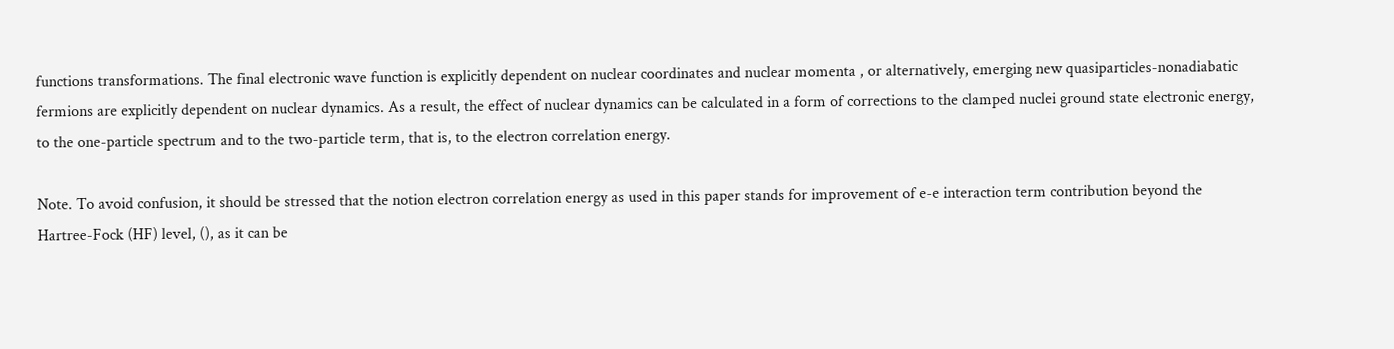functions transformations. The final electronic wave function is explicitly dependent on nuclear coordinates and nuclear momenta , or alternatively, emerging new quasiparticles-nonadiabatic fermions are explicitly dependent on nuclear dynamics. As a result, the effect of nuclear dynamics can be calculated in a form of corrections to the clamped nuclei ground state electronic energy, to the one-particle spectrum and to the two-particle term, that is, to the electron correlation energy.

Note. To avoid confusion, it should be stressed that the notion electron correlation energy as used in this paper stands for improvement of e-e interaction term contribution beyond the Hartree-Fock (HF) level, (), as it can be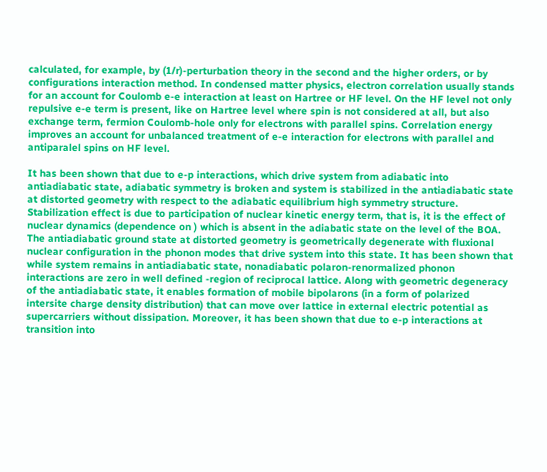calculated, for example, by (1/r)-perturbation theory in the second and the higher orders, or by configurations interaction method. In condensed matter physics, electron correlation usually stands for an account for Coulomb e-e interaction at least on Hartree or HF level. On the HF level not only repulsive e-e term is present, like on Hartree level where spin is not considered at all, but also exchange term, fermion Coulomb-hole only for electrons with parallel spins. Correlation energy improves an account for unbalanced treatment of e-e interaction for electrons with parallel and antiparalel spins on HF level.

It has been shown that due to e-p interactions, which drive system from adiabatic into antiadiabatic state, adiabatic symmetry is broken and system is stabilized in the antiadiabatic state at distorted geometry with respect to the adiabatic equilibrium high symmetry structure. Stabilization effect is due to participation of nuclear kinetic energy term, that is, it is the effect of nuclear dynamics (dependence on ) which is absent in the adiabatic state on the level of the BOA. The antiadiabatic ground state at distorted geometry is geometrically degenerate with fluxional nuclear configuration in the phonon modes that drive system into this state. It has been shown that while system remains in antiadiabatic state, nonadiabatic polaron-renormalized phonon interactions are zero in well defined -region of reciprocal lattice. Along with geometric degeneracy of the antiadiabatic state, it enables formation of mobile bipolarons (in a form of polarized intersite charge density distribution) that can move over lattice in external electric potential as supercarriers without dissipation. Moreover, it has been shown that due to e-p interactions at transition into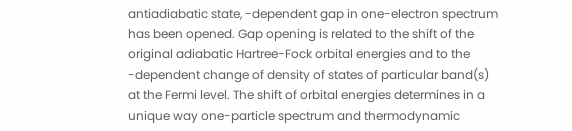antiadiabatic state, -dependent gap in one-electron spectrum has been opened. Gap opening is related to the shift of the original adiabatic Hartree-Fock orbital energies and to the -dependent change of density of states of particular band(s) at the Fermi level. The shift of orbital energies determines in a unique way one-particle spectrum and thermodynamic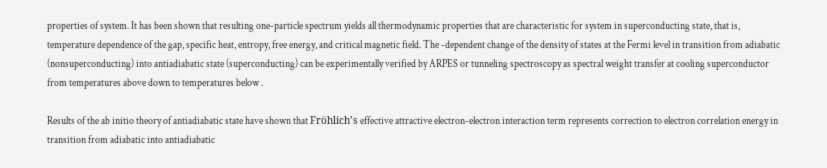properties of system. It has been shown that resulting one-particle spectrum yields all thermodynamic properties that are characteristic for system in superconducting state, that is, temperature dependence of the gap, specific heat, entropy, free energy, and critical magnetic field. The -dependent change of the density of states at the Fermi level in transition from adiabatic (nonsuperconducting) into antiadiabatic state (superconducting) can be experimentally verified by ARPES or tunneling spectroscopy as spectral weight transfer at cooling superconductor from temperatures above down to temperatures below .

Results of the ab initio theory of antiadiabatic state have shown that Fröhlich’s effective attractive electron-electron interaction term represents correction to electron correlation energy in transition from adiabatic into antiadiabatic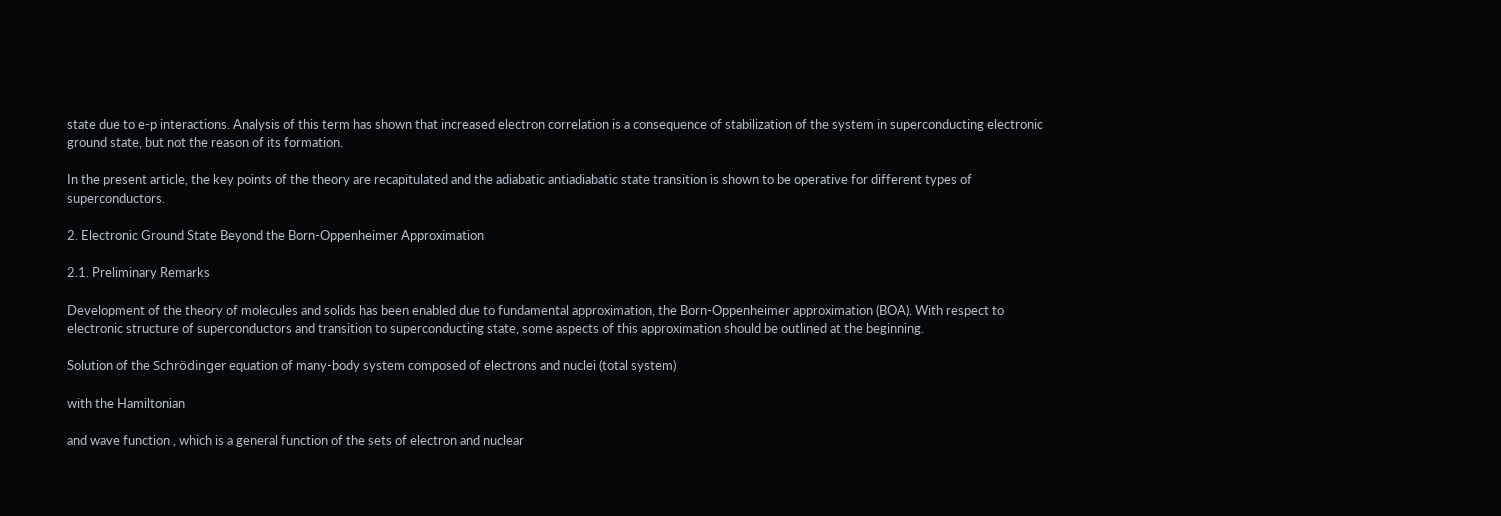state due to e-p interactions. Analysis of this term has shown that increased electron correlation is a consequence of stabilization of the system in superconducting electronic ground state, but not the reason of its formation.

In the present article, the key points of the theory are recapitulated and the adiabatic antiadiabatic state transition is shown to be operative for different types of superconductors.

2. Electronic Ground State Beyond the Born-Oppenheimer Approximation

2.1. Preliminary Remarks

Development of the theory of molecules and solids has been enabled due to fundamental approximation, the Born-Oppenheimer approximation (BOA). With respect to electronic structure of superconductors and transition to superconducting state, some aspects of this approximation should be outlined at the beginning.

Solution of the Schrödinger equation of many-body system composed of electrons and nuclei (total system)

with the Hamiltonian

and wave function , which is a general function of the sets of electron and nuclear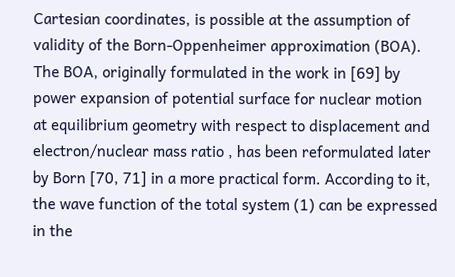Cartesian coordinates, is possible at the assumption of validity of the Born-Oppenheimer approximation (BOA). The BOA, originally formulated in the work in [69] by power expansion of potential surface for nuclear motion at equilibrium geometry with respect to displacement and electron/nuclear mass ratio , has been reformulated later by Born [70, 71] in a more practical form. According to it, the wave function of the total system (1) can be expressed in the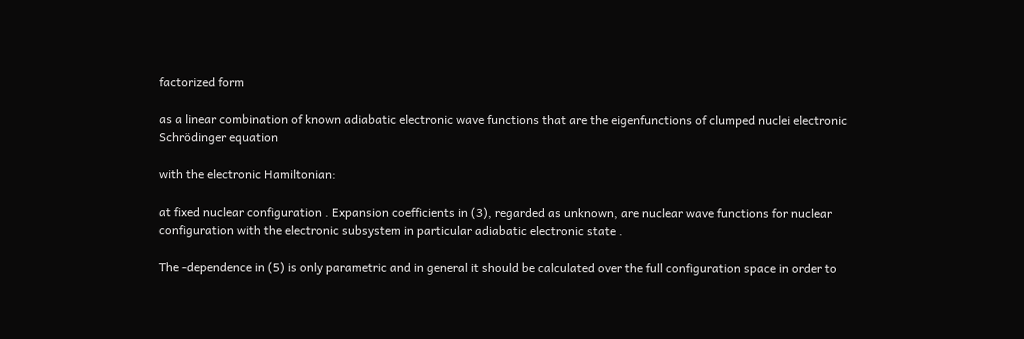factorized form

as a linear combination of known adiabatic electronic wave functions that are the eigenfunctions of clumped nuclei electronic Schrödinger equation

with the electronic Hamiltonian:

at fixed nuclear configuration . Expansion coefficients in (3), regarded as unknown, are nuclear wave functions for nuclear configuration with the electronic subsystem in particular adiabatic electronic state .

The -dependence in (5) is only parametric and in general it should be calculated over the full configuration space in order to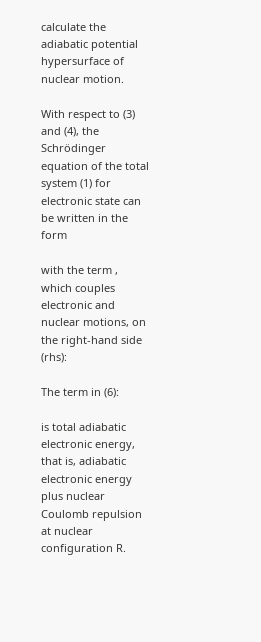calculate the adiabatic potential hypersurface of nuclear motion.

With respect to (3) and (4), the Schrödinger equation of the total system (1) for electronic state can be written in the form

with the term , which couples electronic and nuclear motions, on the right-hand side (rhs):

The term in (6):

is total adiabatic electronic energy, that is, adiabatic electronic energy plus nuclear Coulomb repulsion at nuclear configuration R.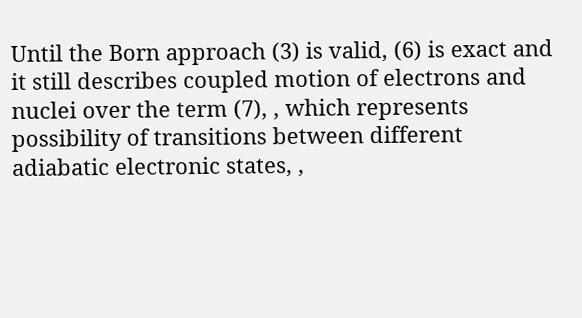Until the Born approach (3) is valid, (6) is exact and it still describes coupled motion of electrons and nuclei over the term (7), , which represents possibility of transitions between different adiabatic electronic states, ,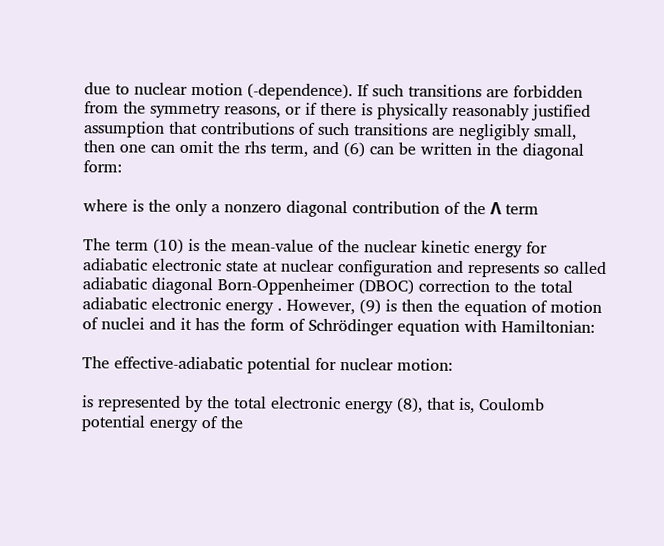due to nuclear motion (-dependence). If such transitions are forbidden from the symmetry reasons, or if there is physically reasonably justified assumption that contributions of such transitions are negligibly small, then one can omit the rhs term, and (6) can be written in the diagonal form:

where is the only a nonzero diagonal contribution of the Λ term

The term (10) is the mean-value of the nuclear kinetic energy for adiabatic electronic state at nuclear configuration and represents so called adiabatic diagonal Born-Oppenheimer (DBOC) correction to the total adiabatic electronic energy . However, (9) is then the equation of motion of nuclei and it has the form of Schrödinger equation with Hamiltonian:

The effective-adiabatic potential for nuclear motion:

is represented by the total electronic energy (8), that is, Coulomb potential energy of the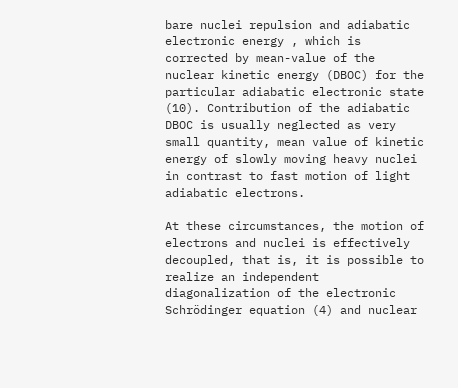bare nuclei repulsion and adiabatic electronic energy , which is corrected by mean-value of the nuclear kinetic energy (DBOC) for the particular adiabatic electronic state (10). Contribution of the adiabatic DBOC is usually neglected as very small quantity, mean value of kinetic energy of slowly moving heavy nuclei in contrast to fast motion of light adiabatic electrons.

At these circumstances, the motion of electrons and nuclei is effectively decoupled, that is, it is possible to realize an independent diagonalization of the electronic Schrödinger equation (4) and nuclear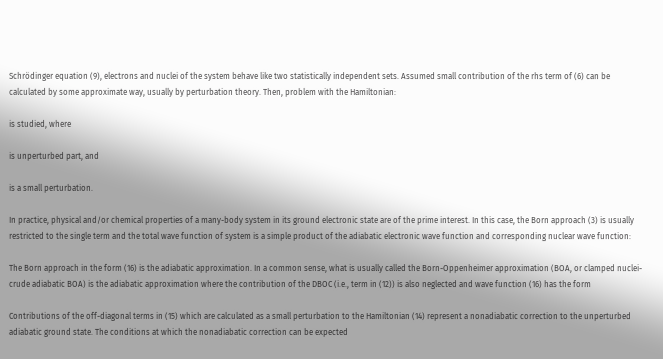Schrödinger equation (9), electrons and nuclei of the system behave like two statistically independent sets. Assumed small contribution of the rhs term of (6) can be calculated by some approximate way, usually by perturbation theory. Then, problem with the Hamiltonian:

is studied, where

is unperturbed part, and

is a small perturbation.

In practice, physical and/or chemical properties of a many-body system in its ground electronic state are of the prime interest. In this case, the Born approach (3) is usually restricted to the single term and the total wave function of system is a simple product of the adiabatic electronic wave function and corresponding nuclear wave function:

The Born approach in the form (16) is the adiabatic approximation. In a common sense, what is usually called the Born-Oppenheimer approximation (BOA, or clamped nuclei-crude adiabatic BOA) is the adiabatic approximation where the contribution of the DBOC (i.e., term in (12)) is also neglected and wave function (16) has the form

Contributions of the off-diagonal terms in (15) which are calculated as a small perturbation to the Hamiltonian (14) represent a nonadiabatic correction to the unperturbed adiabatic ground state. The conditions at which the nonadiabatic correction can be expected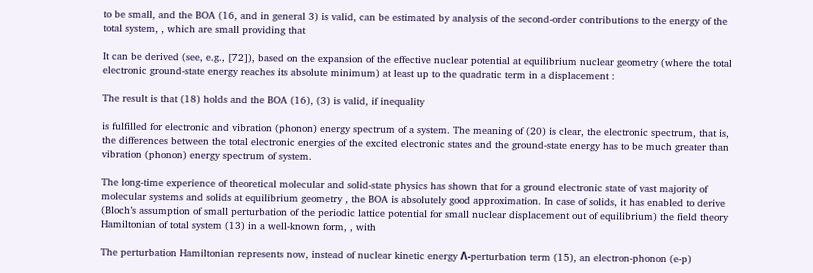to be small, and the BOA (16, and in general 3) is valid, can be estimated by analysis of the second-order contributions to the energy of the total system, , which are small providing that

It can be derived (see, e.g., [72]), based on the expansion of the effective nuclear potential at equilibrium nuclear geometry (where the total electronic ground-state energy reaches its absolute minimum) at least up to the quadratic term in a displacement :

The result is that (18) holds and the BOA (16), (3) is valid, if inequality

is fulfilled for electronic and vibration (phonon) energy spectrum of a system. The meaning of (20) is clear, the electronic spectrum, that is, the differences between the total electronic energies of the excited electronic states and the ground-state energy has to be much greater than vibration (phonon) energy spectrum of system.

The long-time experience of theoretical molecular and solid-state physics has shown that for a ground electronic state of vast majority of molecular systems and solids at equilibrium geometry , the BOA is absolutely good approximation. In case of solids, it has enabled to derive (Bloch’s assumption of small perturbation of the periodic lattice potential for small nuclear displacement out of equilibrium) the field theory Hamiltonian of total system (13) in a well-known form, , with

The perturbation Hamiltonian represents now, instead of nuclear kinetic energy Λ-perturbation term (15), an electron-phonon (e-p)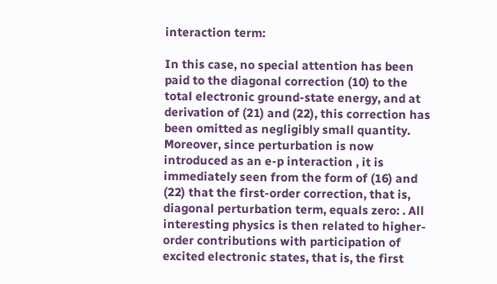interaction term:

In this case, no special attention has been paid to the diagonal correction (10) to the total electronic ground-state energy, and at derivation of (21) and (22), this correction has been omitted as negligibly small quantity. Moreover, since perturbation is now introduced as an e-p interaction , it is immediately seen from the form of (16) and (22) that the first-order correction, that is, diagonal perturbation term, equals zero: . All interesting physics is then related to higher-order contributions with participation of excited electronic states, that is, the first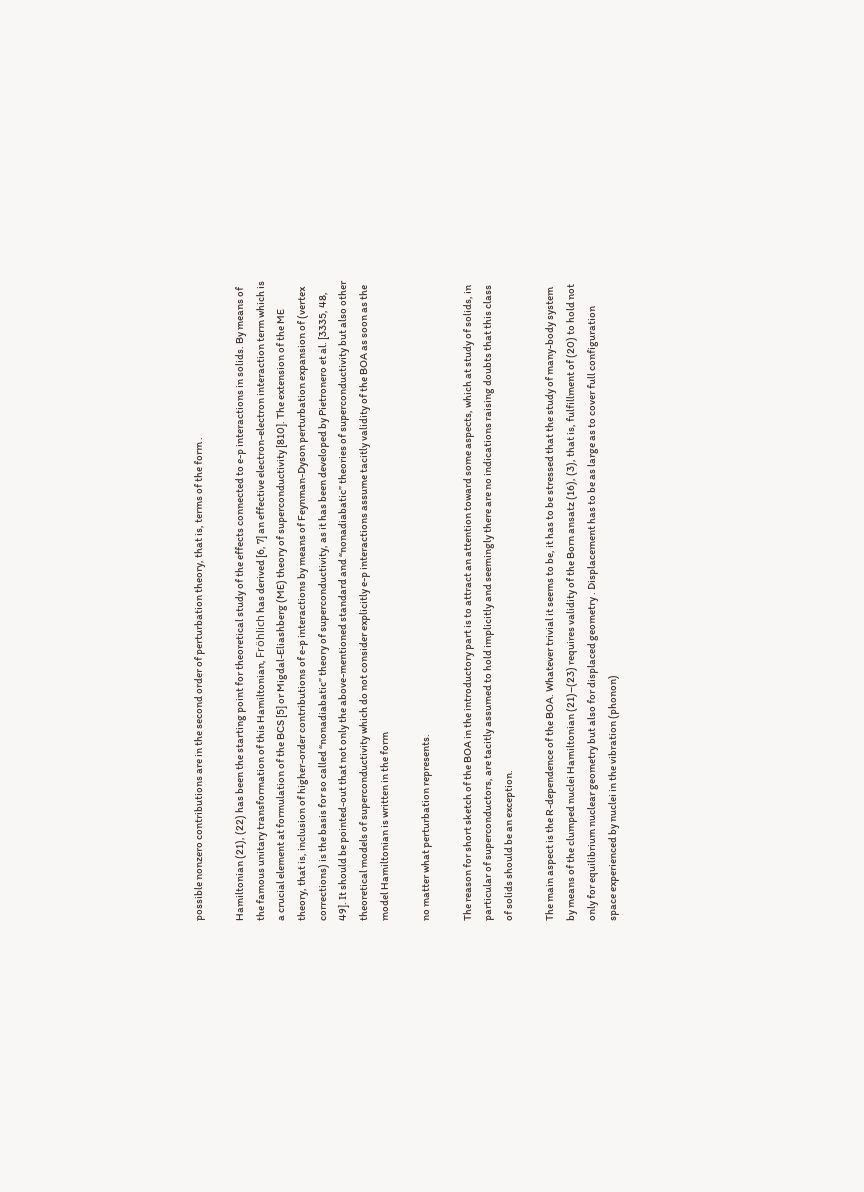possible nonzero contributions are in the second order of perturbation theory, that is, terms of the form .

Hamiltonian (21), (22) has been the starting point for theoretical study of the effects connected to e-p interactions in solids. By means of the famous unitary transformation of this Hamiltonian, Fröhlich has derived [6, 7] an effective electron-electron interaction term which is a crucial element at formulation of the BCS [5] or Migdal-Eliashberg (ME) theory of superconductivity [810]. The extension of the ME theory, that is, inclusion of higher-order contributions of e-p interactions by means of Feynman-Dyson perturbation expansion of (vertex corrections) is the basis for so called “nonadiabatic” theory of superconductivity, as it has been developed by Pietronero et al. [3335, 48, 49]. It should be pointed-out that not only the above-mentioned standard and “nonadiabatic” theories of superconductivity but also other theoretical models of superconductivity which do not consider explicitly e-p interactions assume tacitly validity of the BOA as soon as the model Hamiltonian is written in the form

no matter what perturbation represents.

The reason for short sketch of the BOA in the introductory part is to attract an attention toward some aspects, which at study of solids, in particular of superconductors, are tacitly assumed to hold implicitly and seemingly there are no indications raising doubts that this class of solids should be an exception.

The main aspect is the R-dependence of the BOA. Whatever trivial it seems to be, it has to be stressed that the study of many-body system by means of the clumped nuclei Hamiltonian (21)–(23) requires validity of the Born ansatz (16), (3), that is, fulfillment of (20) to hold not only for equilibrium nuclear geometry but also for displaced geometry . Displacement has to be as large as to cover full configuration space experienced by nuclei in the vibration (phonon)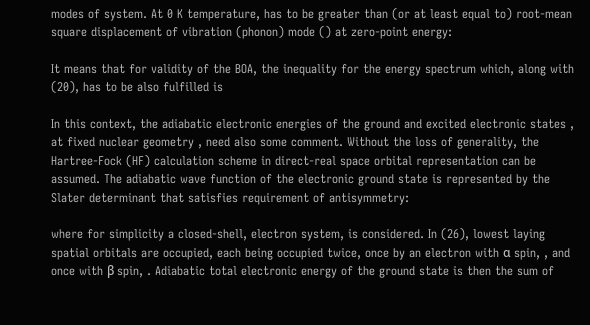modes of system. At 0 K temperature, has to be greater than (or at least equal to) root-mean square displacement of vibration (phonon) mode () at zero-point energy:

It means that for validity of the BOA, the inequality for the energy spectrum which, along with (20), has to be also fulfilled is

In this context, the adiabatic electronic energies of the ground and excited electronic states , at fixed nuclear geometry , need also some comment. Without the loss of generality, the Hartree-Fock (HF) calculation scheme in direct-real space orbital representation can be assumed. The adiabatic wave function of the electronic ground state is represented by the Slater determinant that satisfies requirement of antisymmetry:

where for simplicity a closed-shell, electron system, is considered. In (26), lowest laying spatial orbitals are occupied, each being occupied twice, once by an electron with α spin, , and once with β spin, . Adiabatic total electronic energy of the ground state is then the sum of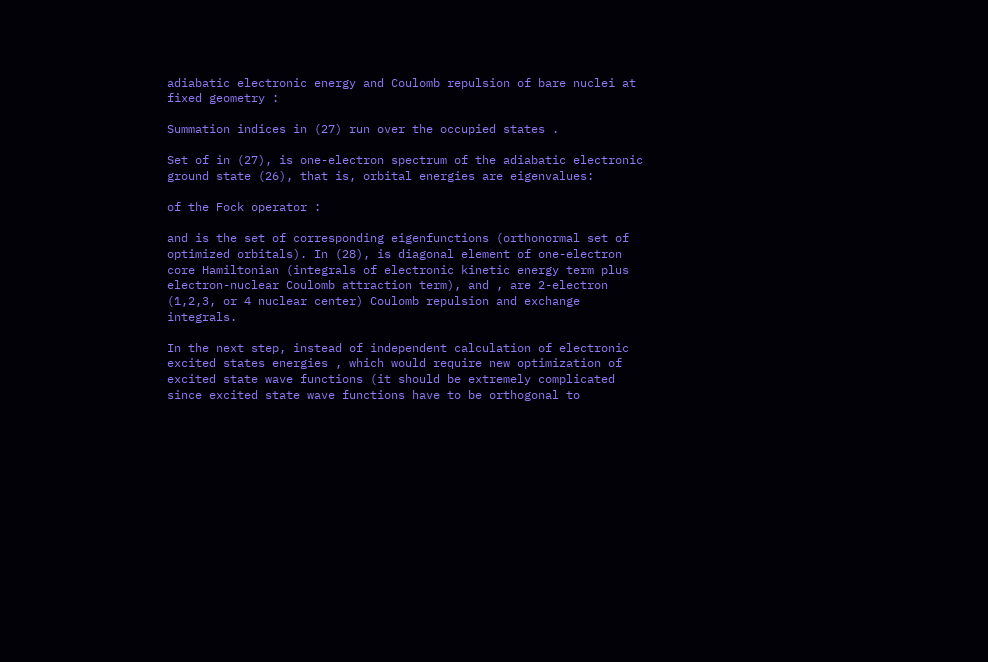adiabatic electronic energy and Coulomb repulsion of bare nuclei at fixed geometry :

Summation indices in (27) run over the occupied states .

Set of in (27), is one-electron spectrum of the adiabatic electronic ground state (26), that is, orbital energies are eigenvalues:

of the Fock operator :

and is the set of corresponding eigenfunctions (orthonormal set of optimized orbitals). In (28), is diagonal element of one-electron core Hamiltonian (integrals of electronic kinetic energy term plus electron-nuclear Coulomb attraction term), and , are 2-electron (1,2,3, or 4 nuclear center) Coulomb repulsion and exchange integrals.

In the next step, instead of independent calculation of electronic excited states energies , which would require new optimization of excited state wave functions (it should be extremely complicated since excited state wave functions have to be orthogonal to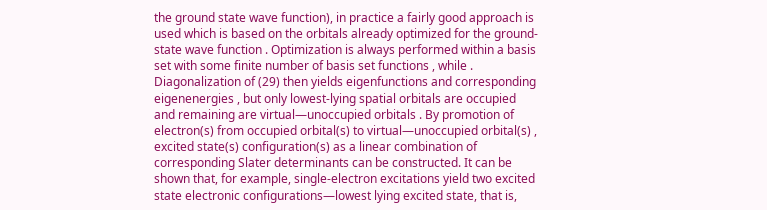the ground state wave function), in practice a fairly good approach is used which is based on the orbitals already optimized for the ground-state wave function . Optimization is always performed within a basis set with some finite number of basis set functions , while . Diagonalization of (29) then yields eigenfunctions and corresponding eigenenergies , but only lowest-lying spatial orbitals are occupied and remaining are virtual—unoccupied orbitals . By promotion of electron(s) from occupied orbital(s) to virtual—unoccupied orbital(s) , excited state(s) configuration(s) as a linear combination of corresponding Slater determinants can be constructed. It can be shown that, for example, single-electron excitations yield two excited state electronic configurations—lowest lying excited state, that is,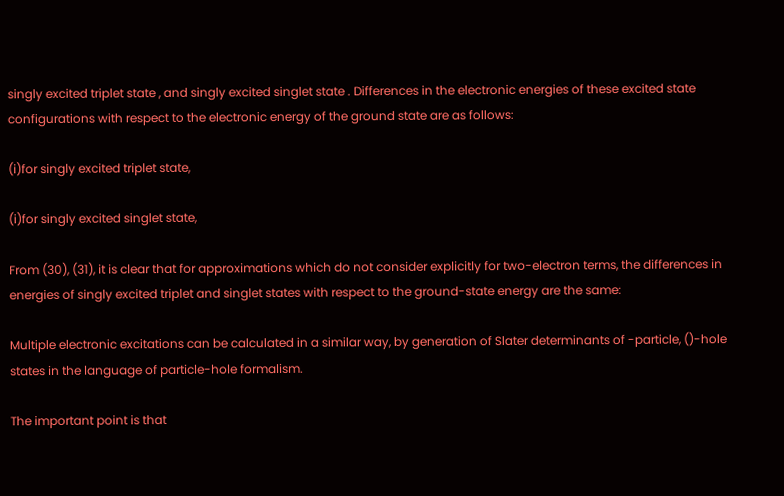singly excited triplet state , and singly excited singlet state . Differences in the electronic energies of these excited state configurations with respect to the electronic energy of the ground state are as follows:

(i)for singly excited triplet state,

(i)for singly excited singlet state,

From (30), (31), it is clear that for approximations which do not consider explicitly for two-electron terms, the differences in energies of singly excited triplet and singlet states with respect to the ground-state energy are the same:

Multiple electronic excitations can be calculated in a similar way, by generation of Slater determinants of -particle, ()-hole states in the language of particle-hole formalism.

The important point is that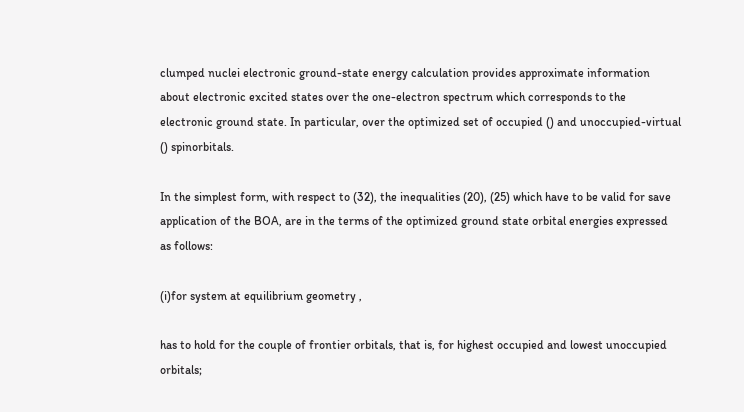clumped nuclei electronic ground-state energy calculation provides approximate information about electronic excited states over the one-electron spectrum which corresponds to the electronic ground state. In particular, over the optimized set of occupied () and unoccupied-virtual () spinorbitals.

In the simplest form, with respect to (32), the inequalities (20), (25) which have to be valid for save application of the BOA, are in the terms of the optimized ground state orbital energies expressed as follows:

(i)for system at equilibrium geometry ,

has to hold for the couple of frontier orbitals, that is, for highest occupied and lowest unoccupied orbitals;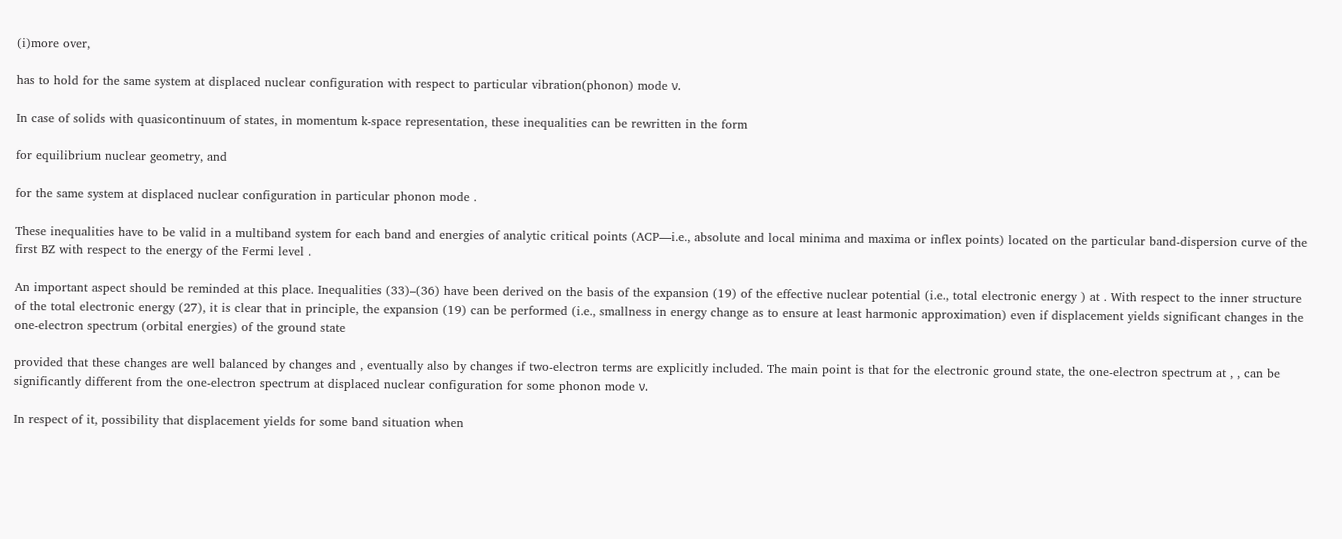(i)more over,

has to hold for the same system at displaced nuclear configuration with respect to particular vibration(phonon) mode ν.

In case of solids with quasicontinuum of states, in momentum k-space representation, these inequalities can be rewritten in the form

for equilibrium nuclear geometry, and

for the same system at displaced nuclear configuration in particular phonon mode .

These inequalities have to be valid in a multiband system for each band and energies of analytic critical points (ACP—i.e., absolute and local minima and maxima or inflex points) located on the particular band-dispersion curve of the first BZ with respect to the energy of the Fermi level .

An important aspect should be reminded at this place. Inequalities (33)–(36) have been derived on the basis of the expansion (19) of the effective nuclear potential (i.e., total electronic energy ) at . With respect to the inner structure of the total electronic energy (27), it is clear that in principle, the expansion (19) can be performed (i.e., smallness in energy change as to ensure at least harmonic approximation) even if displacement yields significant changes in the one-electron spectrum (orbital energies) of the ground state

provided that these changes are well balanced by changes and , eventually also by changes if two-electron terms are explicitly included. The main point is that for the electronic ground state, the one-electron spectrum at , , can be significantly different from the one-electron spectrum at displaced nuclear configuration for some phonon mode ν.

In respect of it, possibility that displacement yields for some band situation when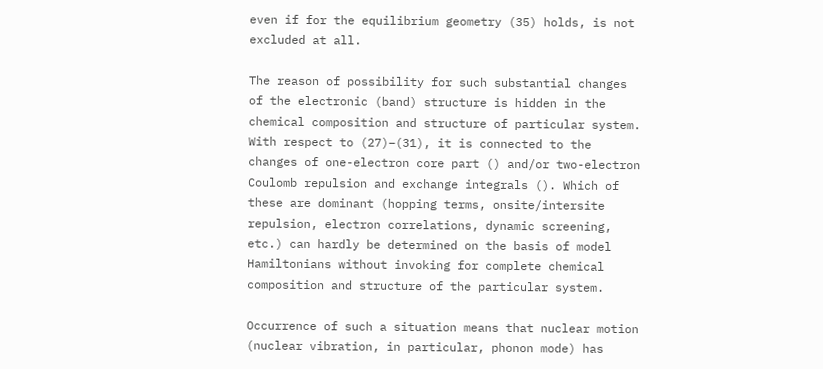even if for the equilibrium geometry (35) holds, is not excluded at all.

The reason of possibility for such substantial changes of the electronic (band) structure is hidden in the chemical composition and structure of particular system. With respect to (27)–(31), it is connected to the changes of one-electron core part () and/or two-electron Coulomb repulsion and exchange integrals (). Which of these are dominant (hopping terms, onsite/intersite repulsion, electron correlations, dynamic screening, etc.) can hardly be determined on the basis of model Hamiltonians without invoking for complete chemical composition and structure of the particular system.

Occurrence of such a situation means that nuclear motion (nuclear vibration, in particular, phonon mode) has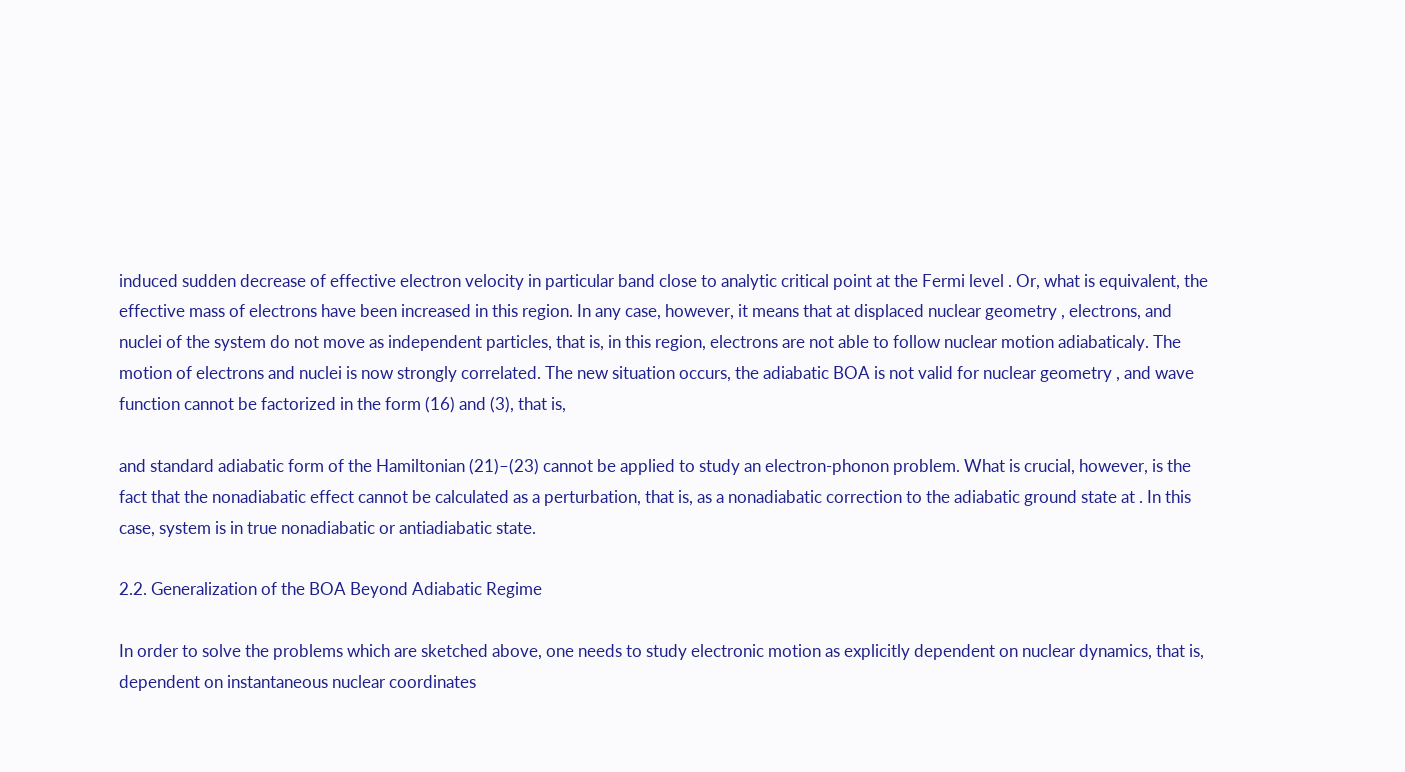induced sudden decrease of effective electron velocity in particular band close to analytic critical point at the Fermi level . Or, what is equivalent, the effective mass of electrons have been increased in this region. In any case, however, it means that at displaced nuclear geometry , electrons, and nuclei of the system do not move as independent particles, that is, in this region, electrons are not able to follow nuclear motion adiabaticaly. The motion of electrons and nuclei is now strongly correlated. The new situation occurs, the adiabatic BOA is not valid for nuclear geometry , and wave function cannot be factorized in the form (16) and (3), that is,

and standard adiabatic form of the Hamiltonian (21)–(23) cannot be applied to study an electron-phonon problem. What is crucial, however, is the fact that the nonadiabatic effect cannot be calculated as a perturbation, that is, as a nonadiabatic correction to the adiabatic ground state at . In this case, system is in true nonadiabatic or antiadiabatic state.

2.2. Generalization of the BOA Beyond Adiabatic Regime

In order to solve the problems which are sketched above, one needs to study electronic motion as explicitly dependent on nuclear dynamics, that is, dependent on instantaneous nuclear coordinates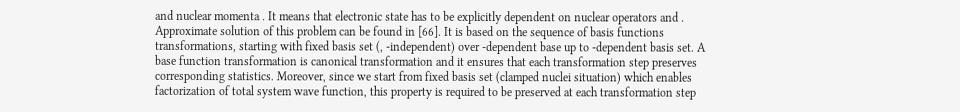and nuclear momenta . It means that electronic state has to be explicitly dependent on nuclear operators and . Approximate solution of this problem can be found in [66]. It is based on the sequence of basis functions transformations, starting with fixed basis set (, -independent) over -dependent base up to -dependent basis set. A base function transformation is canonical transformation and it ensures that each transformation step preserves corresponding statistics. Moreover, since we start from fixed basis set (clamped nuclei situation) which enables factorization of total system wave function, this property is required to be preserved at each transformation step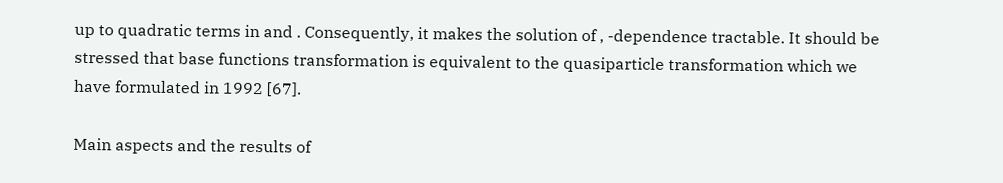up to quadratic terms in and . Consequently, it makes the solution of , -dependence tractable. It should be stressed that base functions transformation is equivalent to the quasiparticle transformation which we have formulated in 1992 [67].

Main aspects and the results of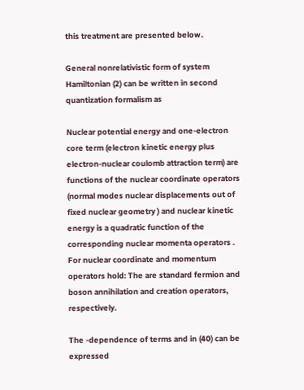this treatment are presented below.

General nonrelativistic form of system Hamiltonian (2) can be written in second quantization formalism as

Nuclear potential energy and one-electron core term (electron kinetic energy plus electron-nuclear coulomb attraction term) are functions of the nuclear coordinate operators (normal modes nuclear displacements out of fixed nuclear geometry ) and nuclear kinetic energy is a quadratic function of the corresponding nuclear momenta operators . For nuclear coordinate and momentum operators hold: The are standard fermion and boson annihilation and creation operators, respectively.

The -dependence of terms and in (40) can be expressed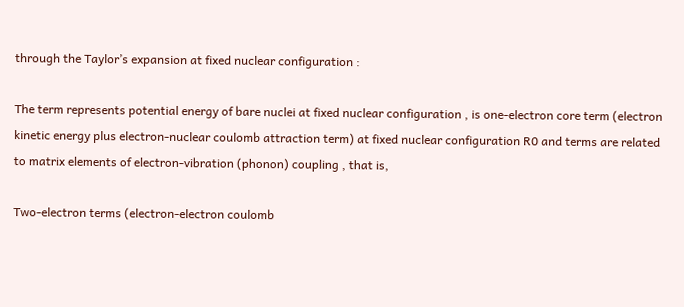through the Taylor’s expansion at fixed nuclear configuration :

The term represents potential energy of bare nuclei at fixed nuclear configuration , is one-electron core term (electron kinetic energy plus electron-nuclear coulomb attraction term) at fixed nuclear configuration R0 and terms are related to matrix elements of electron-vibration (phonon) coupling , that is,

Two-electron terms (electron-electron coulomb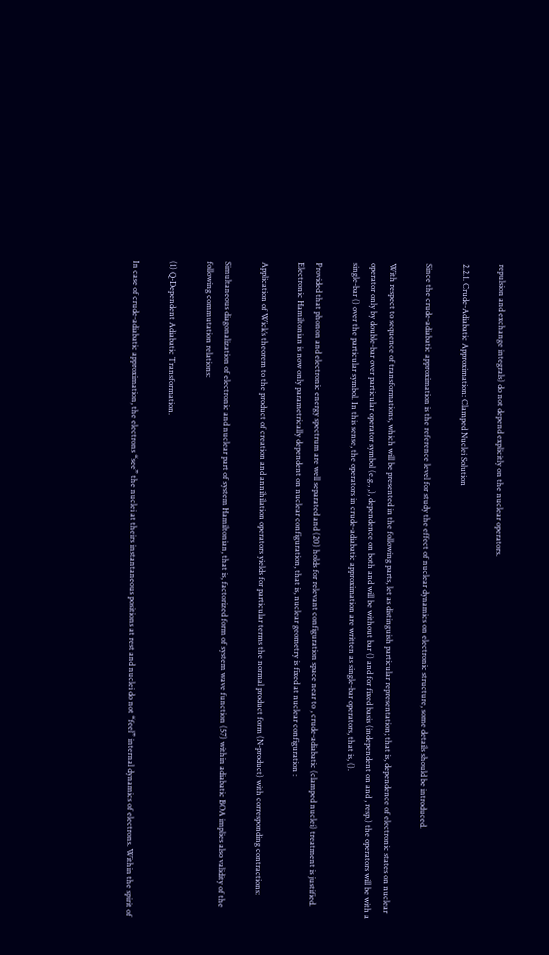repulsion and exchange integrals) do not depend explicitly on the nuclear operators.

2.2.1. Crude-Adiabatic Approximation: Clamped Nuclei Solution

Since the crude-adiabatic approximation is the reference level for study the effect of nuclear dynamics on electronic structure, some details should be introduced.

With respect to sequence of transformations, which will be presented in the following parts, let as distinguish particular representation; that is, dependence of electronic states on nuclear operator only by double-bar over particular operator symbol (e.g., ,), dependence on both and will be without bar () and for fixed basis (independent on and , resp.) the operators will be with a single-bar () over the particular symbol. In this sense, the operators in crude-adiabatic approximation are written as single-bar operators, that is, ().

Provided that phonon and electronic energy spectrum are well separated and (20) holds for relevant configuration space near to , crude-adiabatic (clamped nuclei) treatment is justified. Electronic Hamiltonian is now only parametrically dependent on nuclear configuration, that is, nuclear geometry is fixed at nuclear configuration :

Application of Wick’s theorem to the product of creation and annihilation operators yields for particular terms the normal product form (N-product) with corresponding contractions:

Simultaneous diagonalization of electronic and nuclear part of system Hamiltonian, that is, factorized form of system wave function (57) within adiabatic BOA implies also validity of the following commutation relations:

(1) Q-Dependent Adiabatic Transformation.

In case of crude-adiabatic approximation, the electrons “see” the nuclei at theirs instantaneous positions at rest and nuclei do not “feel” internal dynamics of electrons. Within the spirit of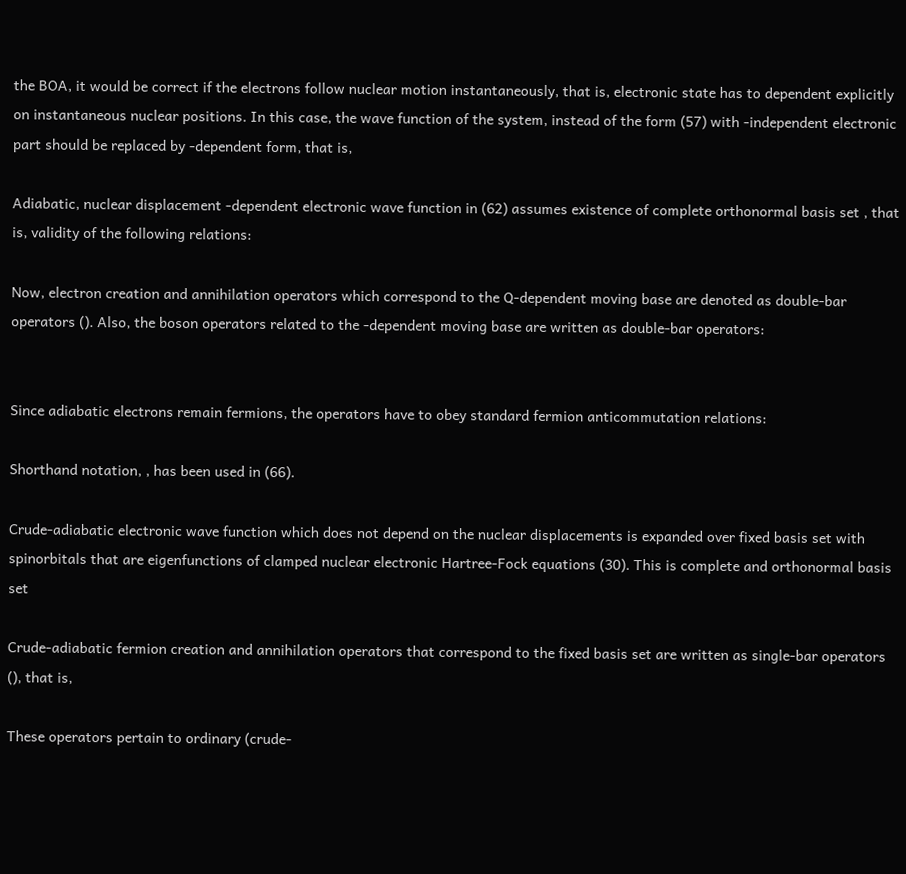the BOA, it would be correct if the electrons follow nuclear motion instantaneously, that is, electronic state has to dependent explicitly on instantaneous nuclear positions. In this case, the wave function of the system, instead of the form (57) with -independent electronic part should be replaced by -dependent form, that is,

Adiabatic, nuclear displacement -dependent electronic wave function in (62) assumes existence of complete orthonormal basis set , that is, validity of the following relations:

Now, electron creation and annihilation operators which correspond to the Q-dependent moving base are denoted as double-bar operators (). Also, the boson operators related to the -dependent moving base are written as double-bar operators:


Since adiabatic electrons remain fermions, the operators have to obey standard fermion anticommutation relations:

Shorthand notation, , has been used in (66).

Crude-adiabatic electronic wave function which does not depend on the nuclear displacements is expanded over fixed basis set with spinorbitals that are eigenfunctions of clamped nuclear electronic Hartree-Fock equations (30). This is complete and orthonormal basis set

Crude-adiabatic fermion creation and annihilation operators that correspond to the fixed basis set are written as single-bar operators (), that is,

These operators pertain to ordinary (crude-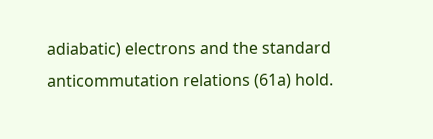adiabatic) electrons and the standard anticommutation relations (61a) hold.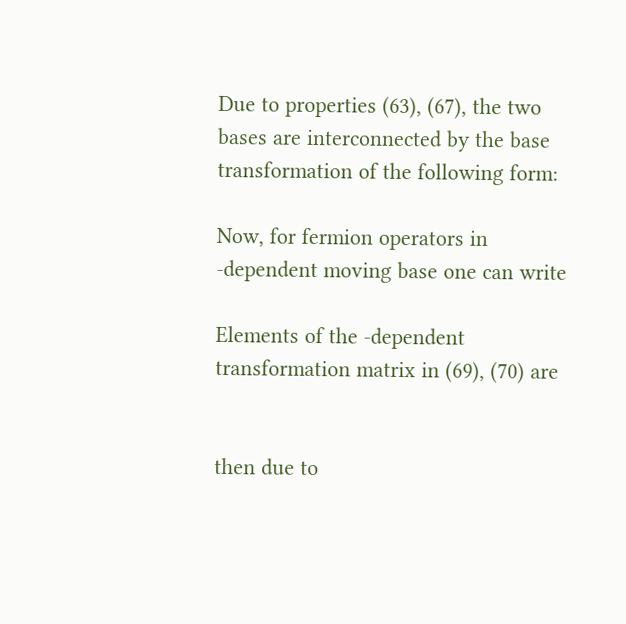Due to properties (63), (67), the two bases are interconnected by the base transformation of the following form:

Now, for fermion operators in -dependent moving base one can write

Elements of the -dependent transformation matrix in (69), (70) are


then due to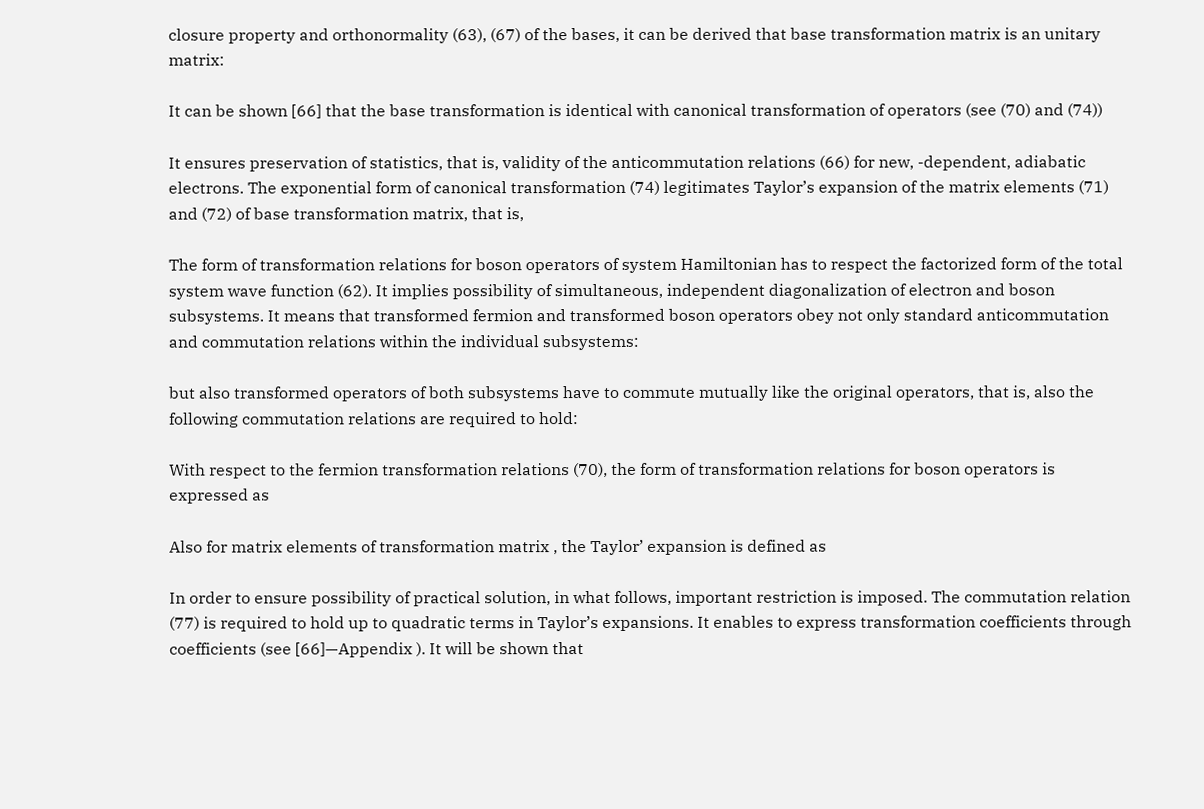closure property and orthonormality (63), (67) of the bases, it can be derived that base transformation matrix is an unitary matrix:

It can be shown [66] that the base transformation is identical with canonical transformation of operators (see (70) and (74))

It ensures preservation of statistics, that is, validity of the anticommutation relations (66) for new, -dependent, adiabatic electrons. The exponential form of canonical transformation (74) legitimates Taylor’s expansion of the matrix elements (71) and (72) of base transformation matrix, that is,

The form of transformation relations for boson operators of system Hamiltonian has to respect the factorized form of the total system wave function (62). It implies possibility of simultaneous, independent diagonalization of electron and boson subsystems. It means that transformed fermion and transformed boson operators obey not only standard anticommutation and commutation relations within the individual subsystems:

but also transformed operators of both subsystems have to commute mutually like the original operators, that is, also the following commutation relations are required to hold:

With respect to the fermion transformation relations (70), the form of transformation relations for boson operators is expressed as

Also for matrix elements of transformation matrix , the Taylor’ expansion is defined as

In order to ensure possibility of practical solution, in what follows, important restriction is imposed. The commutation relation (77) is required to hold up to quadratic terms in Taylor’s expansions. It enables to express transformation coefficients through coefficients (see [66]—Appendix ). It will be shown that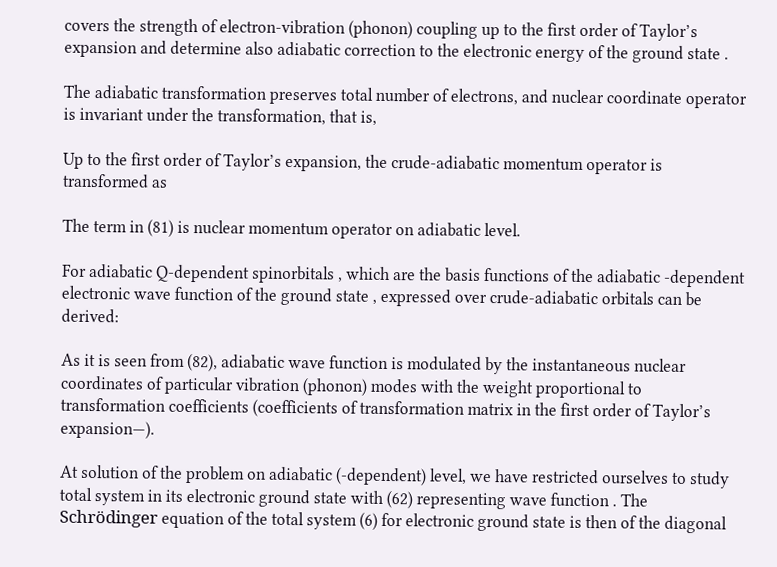covers the strength of electron-vibration (phonon) coupling up to the first order of Taylor’s expansion and determine also adiabatic correction to the electronic energy of the ground state .

The adiabatic transformation preserves total number of electrons, and nuclear coordinate operator is invariant under the transformation, that is,

Up to the first order of Taylor’s expansion, the crude-adiabatic momentum operator is transformed as

The term in (81) is nuclear momentum operator on adiabatic level.

For adiabatic Q-dependent spinorbitals , which are the basis functions of the adiabatic -dependent electronic wave function of the ground state , expressed over crude-adiabatic orbitals can be derived:

As it is seen from (82), adiabatic wave function is modulated by the instantaneous nuclear coordinates of particular vibration (phonon) modes with the weight proportional to transformation coefficients (coefficients of transformation matrix in the first order of Taylor’s expansion—).

At solution of the problem on adiabatic (-dependent) level, we have restricted ourselves to study total system in its electronic ground state with (62) representing wave function . The Schrödinger equation of the total system (6) for electronic ground state is then of the diagonal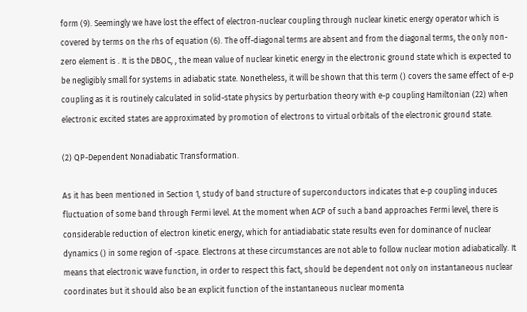form (9). Seemingly we have lost the effect of electron-nuclear coupling through nuclear kinetic energy operator which is covered by terms on the rhs of equation (6). The off-diagonal terms are absent and from the diagonal terms, the only non-zero element is . It is the DBOC, , the mean value of nuclear kinetic energy in the electronic ground state which is expected to be negligibly small for systems in adiabatic state. Nonetheless, it will be shown that this term () covers the same effect of e-p coupling as it is routinely calculated in solid-state physics by perturbation theory with e-p coupling Hamiltonian (22) when electronic excited states are approximated by promotion of electrons to virtual orbitals of the electronic ground state.

(2) QP-Dependent Nonadiabatic Transformation.

As it has been mentioned in Section 1, study of band structure of superconductors indicates that e-p coupling induces fluctuation of some band through Fermi level. At the moment when ACP of such a band approaches Fermi level, there is considerable reduction of electron kinetic energy, which for antiadiabatic state results even for dominance of nuclear dynamics () in some region of -space. Electrons at these circumstances are not able to follow nuclear motion adiabatically. It means that electronic wave function, in order to respect this fact, should be dependent not only on instantaneous nuclear coordinates but it should also be an explicit function of the instantaneous nuclear momenta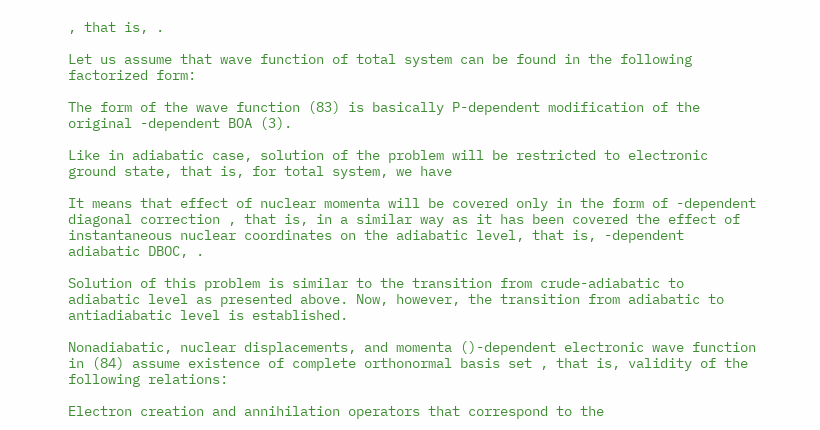, that is, .

Let us assume that wave function of total system can be found in the following factorized form:

The form of the wave function (83) is basically P-dependent modification of the original -dependent BOA (3).

Like in adiabatic case, solution of the problem will be restricted to electronic ground state, that is, for total system, we have

It means that effect of nuclear momenta will be covered only in the form of -dependent diagonal correction , that is, in a similar way as it has been covered the effect of instantaneous nuclear coordinates on the adiabatic level, that is, -dependent adiabatic DBOC, .

Solution of this problem is similar to the transition from crude-adiabatic to adiabatic level as presented above. Now, however, the transition from adiabatic to antiadiabatic level is established.

Nonadiabatic, nuclear displacements, and momenta ()-dependent electronic wave function in (84) assume existence of complete orthonormal basis set , that is, validity of the following relations:

Electron creation and annihilation operators that correspond to the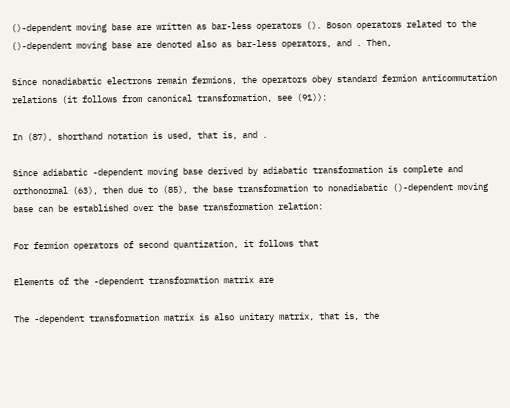()-dependent moving base are written as bar-less operators (). Boson operators related to the ()-dependent moving base are denoted also as bar-less operators, and . Then,

Since nonadiabatic electrons remain fermions, the operators obey standard fermion anticommutation relations (it follows from canonical transformation, see (91)):

In (87), shorthand notation is used, that is, and .

Since adiabatic -dependent moving base derived by adiabatic transformation is complete and orthonormal (63), then due to (85), the base transformation to nonadiabatic ()-dependent moving base can be established over the base transformation relation:

For fermion operators of second quantization, it follows that

Elements of the -dependent transformation matrix are

The -dependent transformation matrix is also unitary matrix, that is, the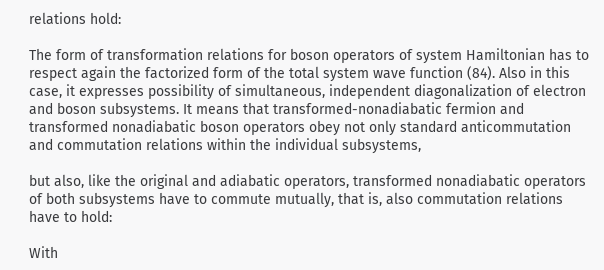relations hold:

The form of transformation relations for boson operators of system Hamiltonian has to respect again the factorized form of the total system wave function (84). Also in this case, it expresses possibility of simultaneous, independent diagonalization of electron and boson subsystems. It means that transformed-nonadiabatic fermion and transformed nonadiabatic boson operators obey not only standard anticommutation and commutation relations within the individual subsystems,

but also, like the original and adiabatic operators, transformed nonadiabatic operators of both subsystems have to commute mutually, that is, also commutation relations have to hold:

With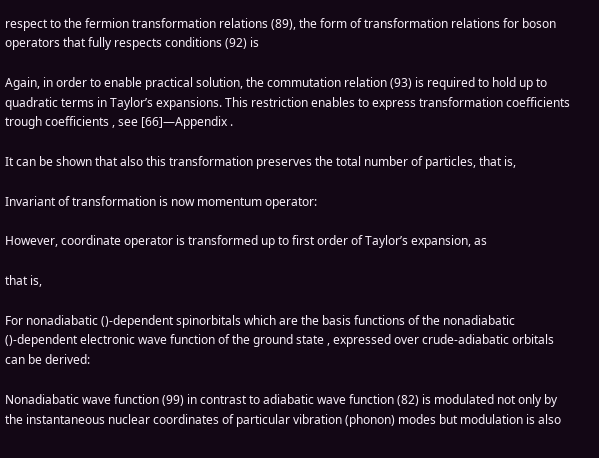respect to the fermion transformation relations (89), the form of transformation relations for boson operators that fully respects conditions (92) is

Again, in order to enable practical solution, the commutation relation (93) is required to hold up to quadratic terms in Taylor’s expansions. This restriction enables to express transformation coefficients trough coefficients , see [66]—Appendix .

It can be shown that also this transformation preserves the total number of particles, that is,

Invariant of transformation is now momentum operator:

However, coordinate operator is transformed up to first order of Taylor’s expansion, as

that is,

For nonadiabatic ()-dependent spinorbitals which are the basis functions of the nonadiabatic ()-dependent electronic wave function of the ground state , expressed over crude-adiabatic orbitals can be derived:

Nonadiabatic wave function (99) in contrast to adiabatic wave function (82) is modulated not only by the instantaneous nuclear coordinates of particular vibration (phonon) modes but modulation is also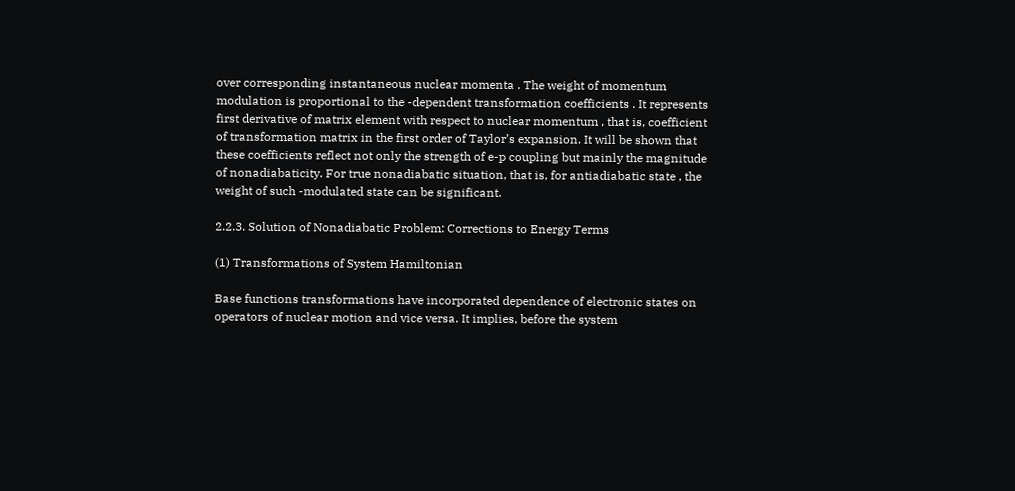over corresponding instantaneous nuclear momenta . The weight of momentum modulation is proportional to the -dependent transformation coefficients . It represents first derivative of matrix element with respect to nuclear momentum , that is, coefficient of transformation matrix in the first order of Taylor’s expansion. It will be shown that these coefficients reflect not only the strength of e-p coupling but mainly the magnitude of nonadiabaticity. For true nonadiabatic situation, that is, for antiadiabatic state , the weight of such -modulated state can be significant.

2.2.3. Solution of Nonadiabatic Problem: Corrections to Energy Terms

(1) Transformations of System Hamiltonian

Base functions transformations have incorporated dependence of electronic states on operators of nuclear motion and vice versa. It implies, before the system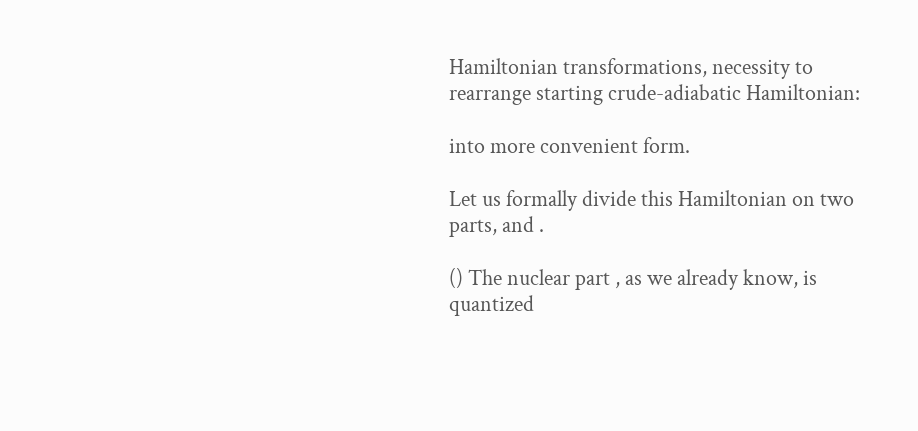Hamiltonian transformations, necessity to rearrange starting crude-adiabatic Hamiltonian:

into more convenient form.

Let us formally divide this Hamiltonian on two parts, and .

() The nuclear part , as we already know, is quantized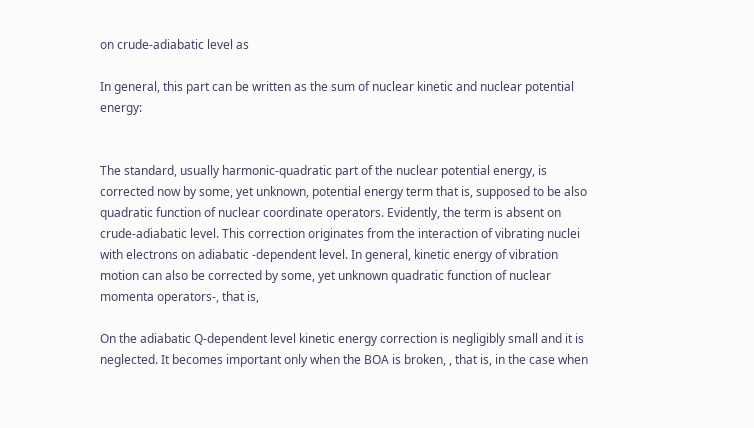on crude-adiabatic level as

In general, this part can be written as the sum of nuclear kinetic and nuclear potential energy:


The standard, usually harmonic-quadratic part of the nuclear potential energy, is corrected now by some, yet unknown, potential energy term that is, supposed to be also quadratic function of nuclear coordinate operators. Evidently, the term is absent on crude-adiabatic level. This correction originates from the interaction of vibrating nuclei with electrons on adiabatic -dependent level. In general, kinetic energy of vibration motion can also be corrected by some, yet unknown quadratic function of nuclear momenta operators-, that is,

On the adiabatic Q-dependent level kinetic energy correction is negligibly small and it is neglected. It becomes important only when the BOA is broken, , that is, in the case when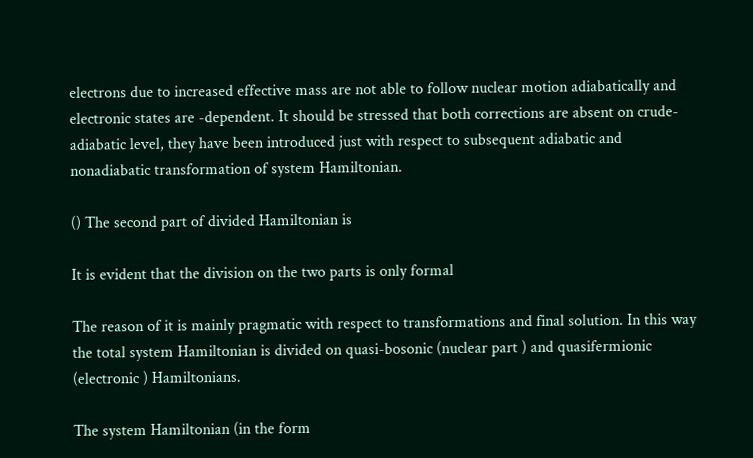electrons due to increased effective mass are not able to follow nuclear motion adiabatically and electronic states are -dependent. It should be stressed that both corrections are absent on crude-adiabatic level, they have been introduced just with respect to subsequent adiabatic and nonadiabatic transformation of system Hamiltonian.

() The second part of divided Hamiltonian is

It is evident that the division on the two parts is only formal

The reason of it is mainly pragmatic with respect to transformations and final solution. In this way the total system Hamiltonian is divided on quasi-bosonic (nuclear part ) and quasifermionic (electronic ) Hamiltonians.

The system Hamiltonian (in the form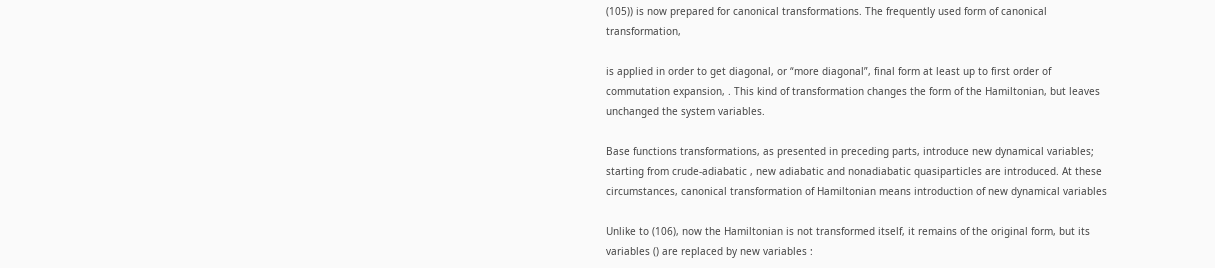(105)) is now prepared for canonical transformations. The frequently used form of canonical transformation,

is applied in order to get diagonal, or “more diagonal”, final form at least up to first order of commutation expansion, . This kind of transformation changes the form of the Hamiltonian, but leaves unchanged the system variables.

Base functions transformations, as presented in preceding parts, introduce new dynamical variables; starting from crude-adiabatic , new adiabatic and nonadiabatic quasiparticles are introduced. At these circumstances, canonical transformation of Hamiltonian means introduction of new dynamical variables

Unlike to (106), now the Hamiltonian is not transformed itself, it remains of the original form, but its variables () are replaced by new variables :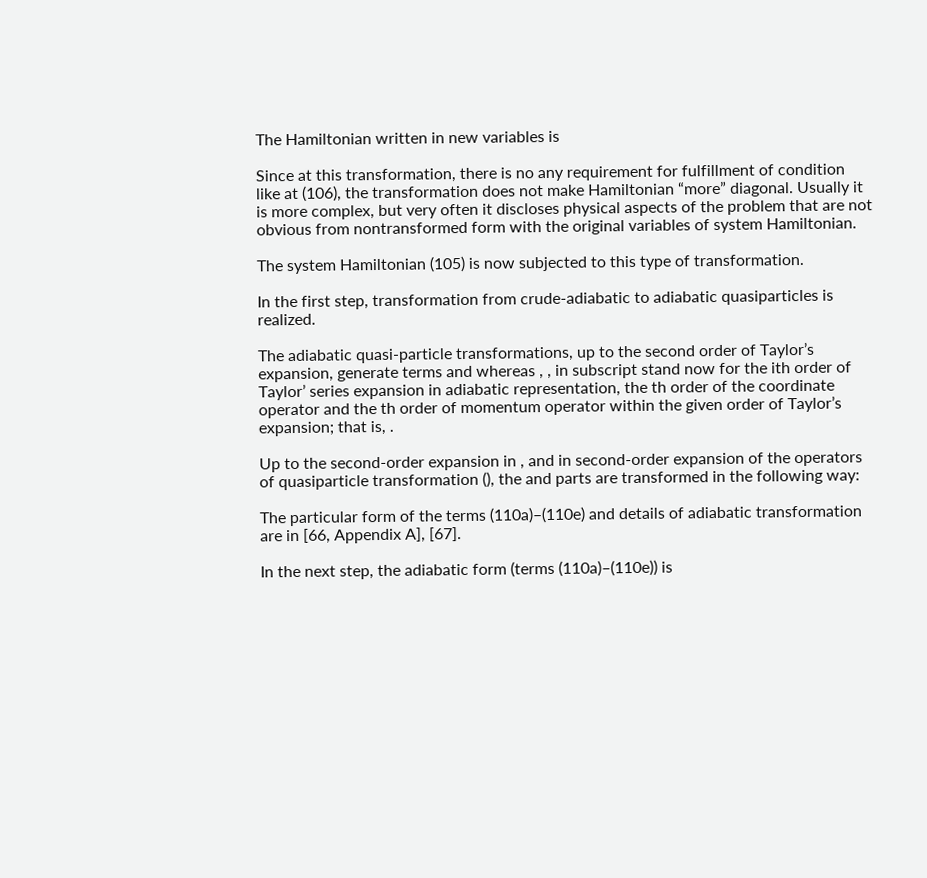The Hamiltonian written in new variables is

Since at this transformation, there is no any requirement for fulfillment of condition like at (106), the transformation does not make Hamiltonian “more” diagonal. Usually it is more complex, but very often it discloses physical aspects of the problem that are not obvious from nontransformed form with the original variables of system Hamiltonian.

The system Hamiltonian (105) is now subjected to this type of transformation.

In the first step, transformation from crude-adiabatic to adiabatic quasiparticles is realized.

The adiabatic quasi-particle transformations, up to the second order of Taylor’s expansion, generate terms and whereas , , in subscript stand now for the ith order of Taylor’ series expansion in adiabatic representation, the th order of the coordinate operator and the th order of momentum operator within the given order of Taylor’s expansion; that is, .

Up to the second-order expansion in , and in second-order expansion of the operators of quasiparticle transformation (), the and parts are transformed in the following way:

The particular form of the terms (110a)–(110e) and details of adiabatic transformation are in [66, Appendix A], [67].

In the next step, the adiabatic form (terms (110a)–(110e)) is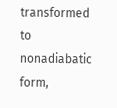transformed to nonadiabatic form,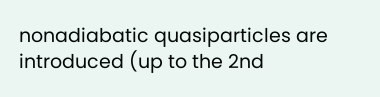nonadiabatic quasiparticles are introduced (up to the 2nd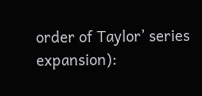order of Taylor’ series expansion):